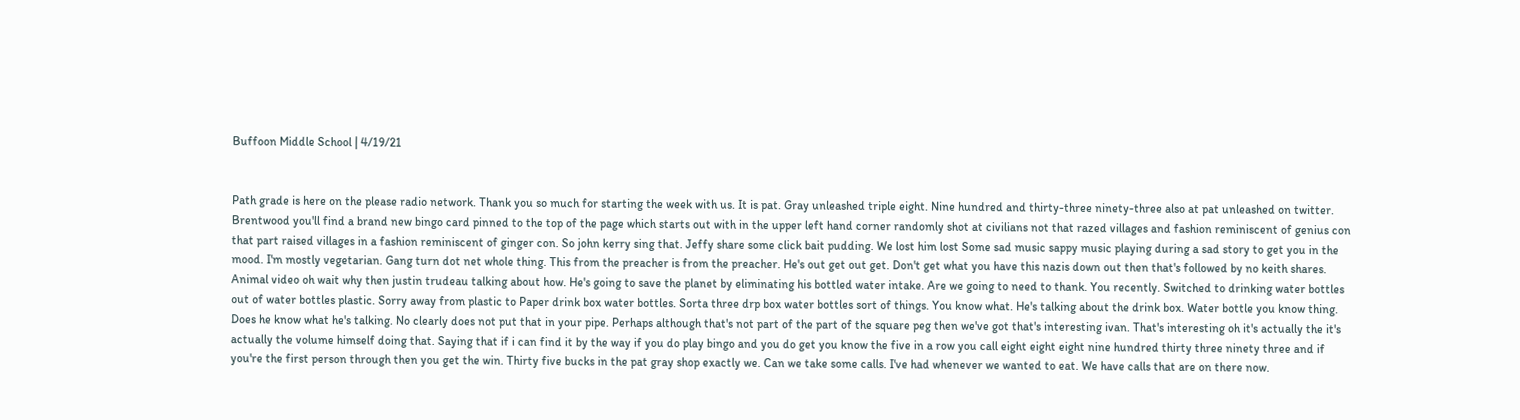Buffoon Middle School | 4/19/21


Path grade is here on the please radio network. Thank you so much for starting the week with us. It is pat. Gray unleashed triple eight. Nine hundred and thirty-three ninety-three also at pat unleashed on twitter. Brentwood you'll find a brand new bingo card pinned to the top of the page which starts out with in the upper left hand corner randomly shot at civilians not that razed villages and fashion reminiscent of genius con that part raised villages in a fashion reminiscent of ginger con. So john kerry sing that. Jeffy share some click bait pudding. We lost him lost Some sad music sappy music playing during a sad story to get you in the mood. I'm mostly vegetarian. Gang turn dot net whole thing. This from the preacher is from the preacher. He's out get out get. Don't get what you have this nazis down out then that's followed by no keith shares. Animal video oh wait why then justin trudeau talking about how. He's going to save the planet by eliminating his bottled water intake. Are we going to need to thank. You recently. Switched to drinking water bottles out of water bottles plastic. Sorry away from plastic to Paper drink box water bottles. Sorta three drp box water bottles sort of things. You know what. He's talking about the drink box. Water bottle you know thing. Does he know what he's talking. No clearly does not put that in your pipe. Perhaps although that's not part of the part of the square peg then we've got that's interesting ivan. That's interesting oh it's actually the it's actually the volume himself doing that. Saying that if i can find it by the way if you do play bingo and you do get you know the five in a row you call eight eight eight nine hundred thirty three ninety three and if you're the first person through then you get the win. Thirty five bucks in the pat gray shop exactly we. Can we take some calls. I've had whenever we wanted to eat. We have calls that are on there now.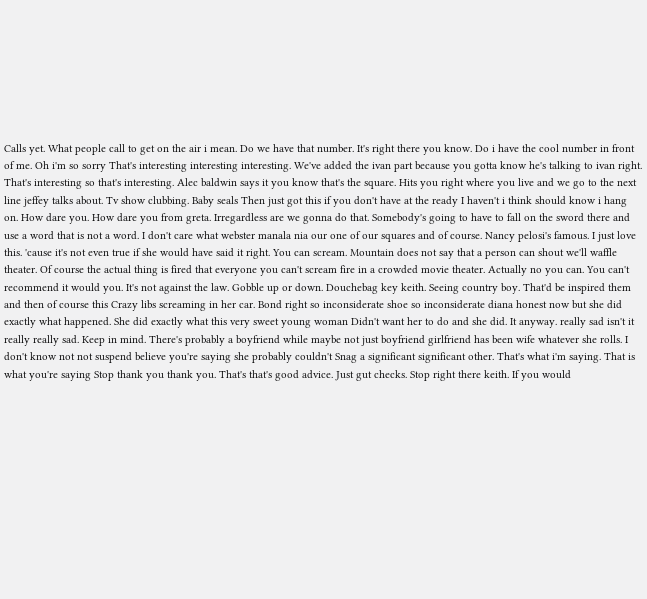Calls yet. What people call to get on the air i mean. Do we have that number. It's right there you know. Do i have the cool number in front of me. Oh i'm so sorry That's interesting interesting interesting. We've added the ivan part because you gotta know he's talking to ivan right. That's interesting so that's interesting. Alec baldwin says it you know that's the square. Hits you right where you live and we go to the next line jeffey talks about. Tv show clubbing. Baby seals Then just got this if you don't have at the ready I haven't i think should know i hang on. How dare you. How dare you from greta. Irregardless are we gonna do that. Somebody's going to have to fall on the sword there and use a word that is not a word. I don't care what webster manala nia our one of our squares and of course. Nancy pelosi's famous. I just love this. 'cause it's not even true if she would have said it right. You can scream. Mountain does not say that a person can shout we'll waffle theater. Of course the actual thing is fired that everyone you can't scream fire in a crowded movie theater. Actually no you can. You can't recommend it would you. It's not against the law. Gobble up or down. Douchebag key keith. Seeing country boy. That'd be inspired them and then of course this Crazy libs screaming in her car. Bond right so inconsiderate shoe so inconsiderate diana honest now but she did exactly what happened. She did exactly what this very sweet young woman Didn't want her to do and she did. It anyway. really sad isn't it really really sad. Keep in mind. There's probably a boyfriend while maybe not just boyfriend girlfriend has been wife whatever she rolls. I don't know not not suspend believe you're saying she probably couldn't Snag a significant significant other. That's what i'm saying. That is what you're saying Stop thank you thank you. That's that's good advice. Just gut checks. Stop right there keith. If you would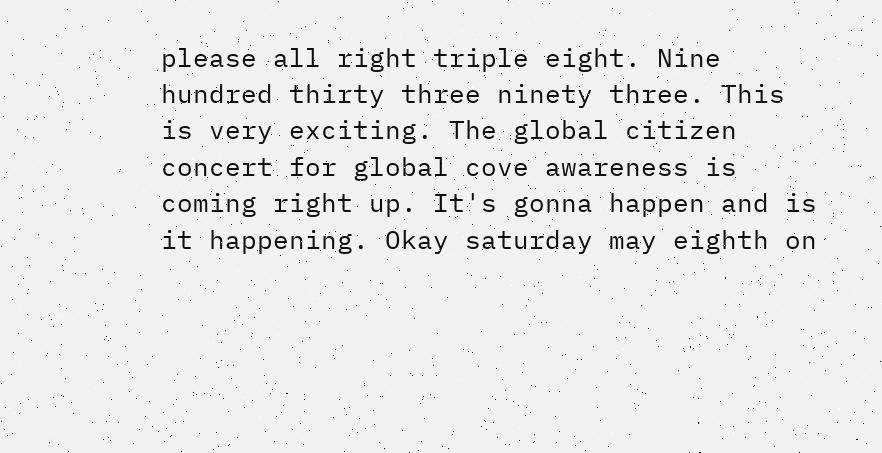please all right triple eight. Nine hundred thirty three ninety three. This is very exciting. The global citizen concert for global cove awareness is coming right up. It's gonna happen and is it happening. Okay saturday may eighth on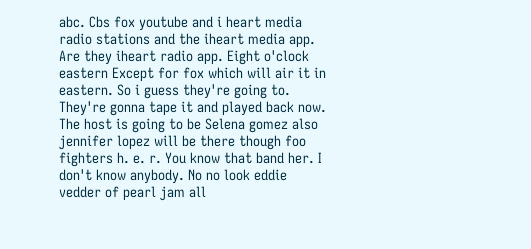abc. Cbs fox youtube and i heart media radio stations and the iheart media app. Are they iheart radio app. Eight o'clock eastern Except for fox which will air it in eastern. So i guess they're going to. They're gonna tape it and played back now. The host is going to be Selena gomez also jennifer lopez will be there though foo fighters h. e. r. You know that band her. I don't know anybody. No no look eddie vedder of pearl jam all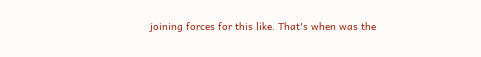joining forces for this like. That's when was the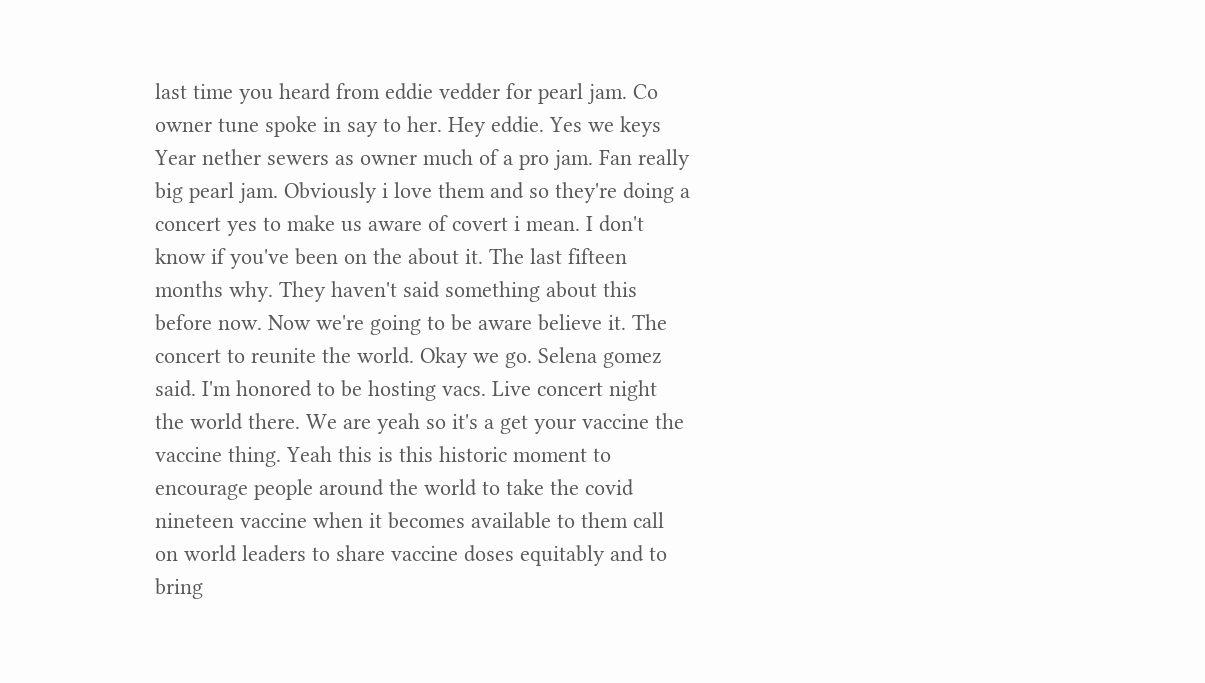last time you heard from eddie vedder for pearl jam. Co owner tune spoke in say to her. Hey eddie. Yes we keys Year nether sewers as owner much of a pro jam. Fan really big pearl jam. Obviously i love them and so they're doing a concert yes to make us aware of covert i mean. I don't know if you've been on the about it. The last fifteen months why. They haven't said something about this before now. Now we're going to be aware believe it. The concert to reunite the world. Okay we go. Selena gomez said. I'm honored to be hosting vacs. Live concert night the world there. We are yeah so it's a get your vaccine the vaccine thing. Yeah this is this historic moment to encourage people around the world to take the covid nineteen vaccine when it becomes available to them call on world leaders to share vaccine doses equitably and to bring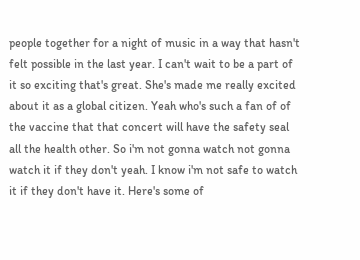people together for a night of music in a way that hasn't felt possible in the last year. I can't wait to be a part of it so exciting that's great. She's made me really excited about it as a global citizen. Yeah who's such a fan of of the vaccine that that concert will have the safety seal all the health other. So i'm not gonna watch not gonna watch it if they don't yeah. I know i'm not safe to watch it if they don't have it. Here's some of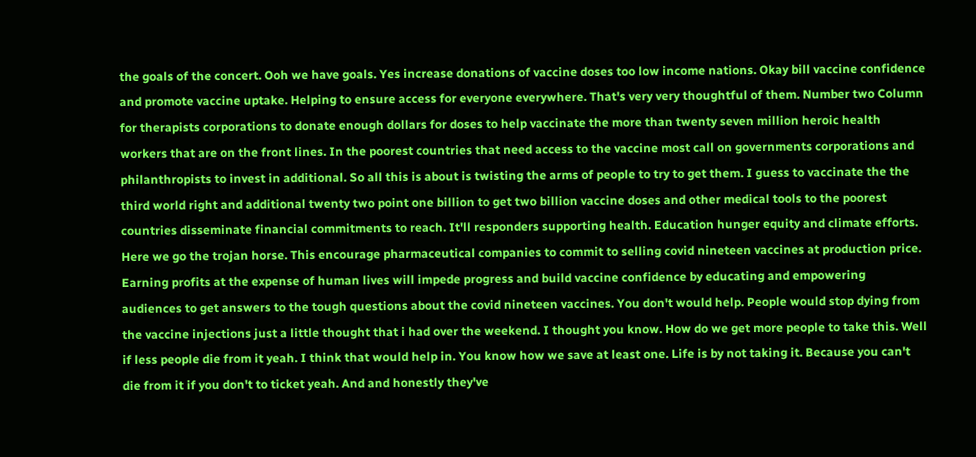the goals of the concert. Ooh we have goals. Yes increase donations of vaccine doses too low income nations. Okay bill vaccine confidence and promote vaccine uptake. Helping to ensure access for everyone everywhere. That's very very thoughtful of them. Number two Column for therapists corporations to donate enough dollars for doses to help vaccinate the more than twenty seven million heroic health workers that are on the front lines. In the poorest countries that need access to the vaccine most call on governments corporations and philanthropists to invest in additional. So all this is about is twisting the arms of people to try to get them. I guess to vaccinate the the third world right and additional twenty two point one billion to get two billion vaccine doses and other medical tools to the poorest countries disseminate financial commitments to reach. It'll responders supporting health. Education hunger equity and climate efforts. Here we go the trojan horse. This encourage pharmaceutical companies to commit to selling covid nineteen vaccines at production price. Earning profits at the expense of human lives will impede progress and build vaccine confidence by educating and empowering audiences to get answers to the tough questions about the covid nineteen vaccines. You don't would help. People would stop dying from the vaccine injections just a little thought that i had over the weekend. I thought you know. How do we get more people to take this. Well if less people die from it yeah. I think that would help in. You know how we save at least one. Life is by not taking it. Because you can't die from it if you don't to ticket yeah. And and honestly they've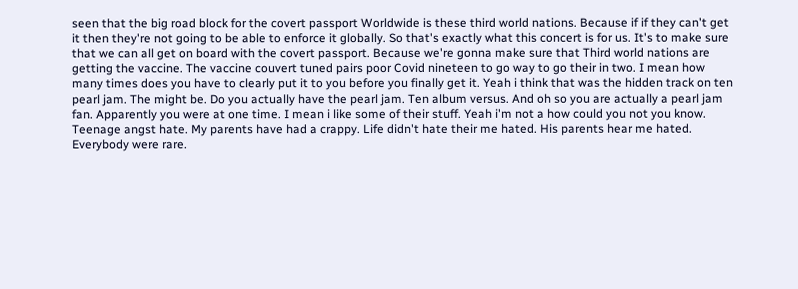seen that the big road block for the covert passport Worldwide is these third world nations. Because if if they can't get it then they're not going to be able to enforce it globally. So that's exactly what this concert is for us. It's to make sure that we can all get on board with the covert passport. Because we're gonna make sure that Third world nations are getting the vaccine. The vaccine couvert tuned pairs poor Covid nineteen to go way to go their in two. I mean how many times does you have to clearly put it to you before you finally get it. Yeah i think that was the hidden track on ten pearl jam. The might be. Do you actually have the pearl jam. Ten album versus. And oh so you are actually a pearl jam fan. Apparently you were at one time. I mean i like some of their stuff. Yeah i'm not a how could you not you know. Teenage angst hate. My parents have had a crappy. Life didn't hate their me hated. His parents hear me hated. Everybody were rare.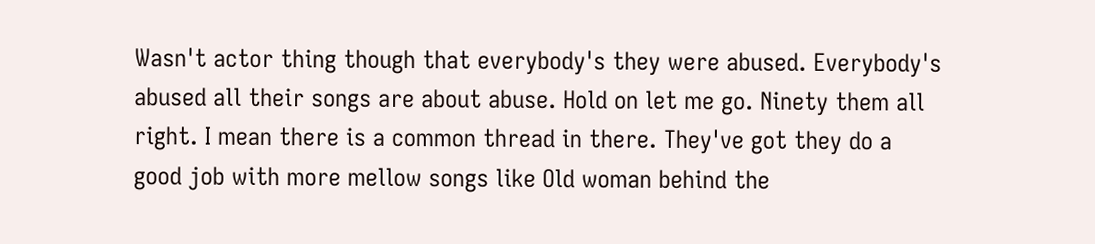Wasn't actor thing though that everybody's they were abused. Everybody's abused all their songs are about abuse. Hold on let me go. Ninety them all right. I mean there is a common thread in there. They've got they do a good job with more mellow songs like Old woman behind the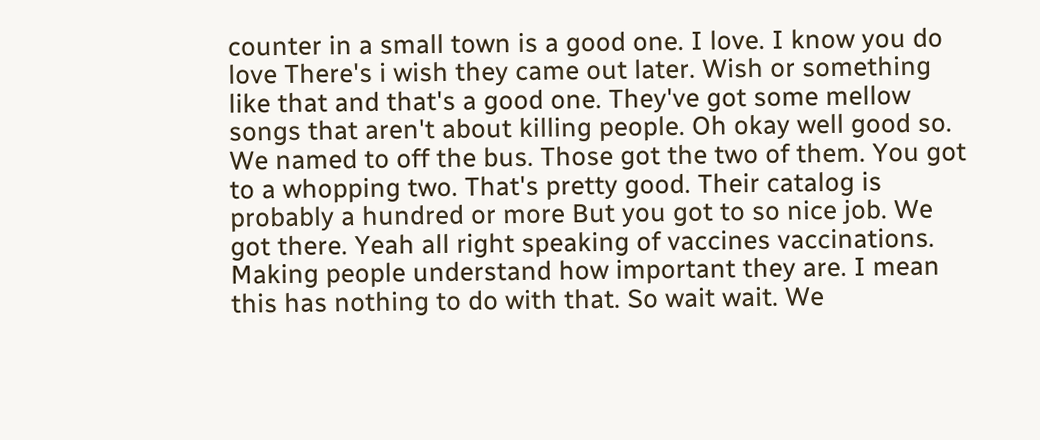counter in a small town is a good one. I love. I know you do love There's i wish they came out later. Wish or something like that and that's a good one. They've got some mellow songs that aren't about killing people. Oh okay well good so. We named to off the bus. Those got the two of them. You got to a whopping two. That's pretty good. Their catalog is probably a hundred or more But you got to so nice job. We got there. Yeah all right speaking of vaccines vaccinations. Making people understand how important they are. I mean this has nothing to do with that. So wait wait. We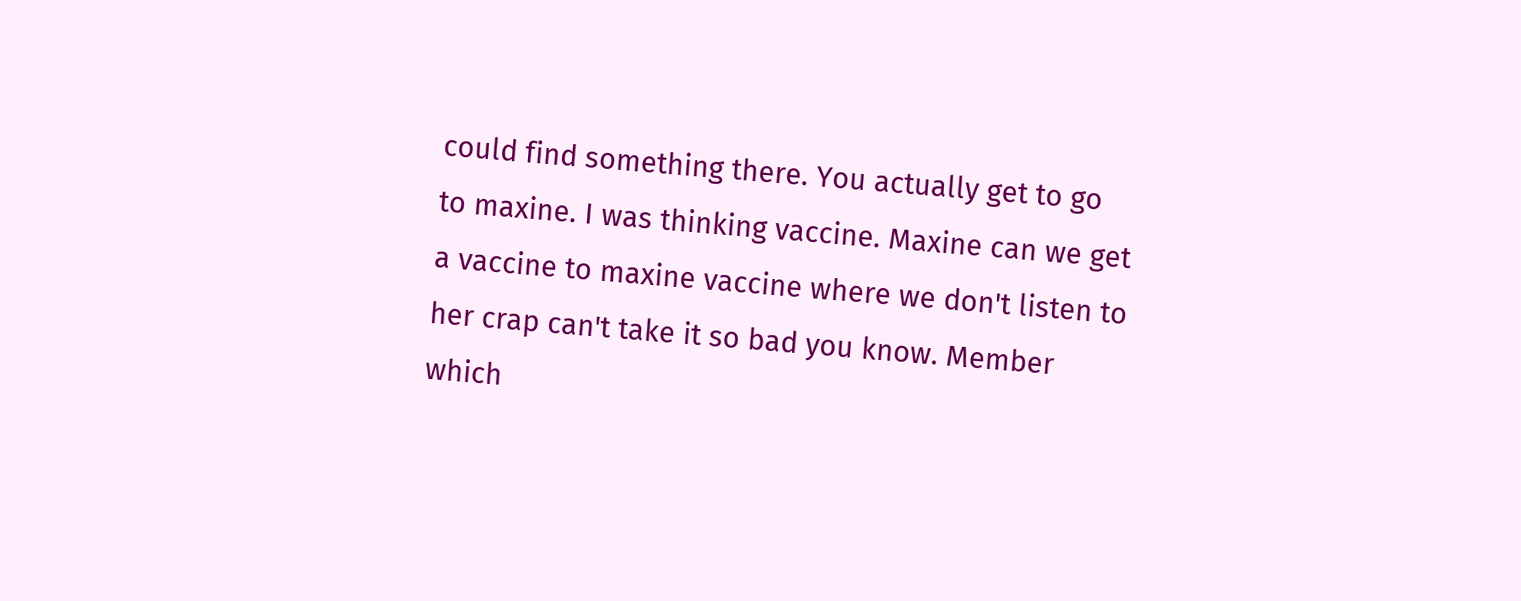could find something there. You actually get to go to maxine. I was thinking vaccine. Maxine can we get a vaccine to maxine vaccine where we don't listen to her crap can't take it so bad you know. Member which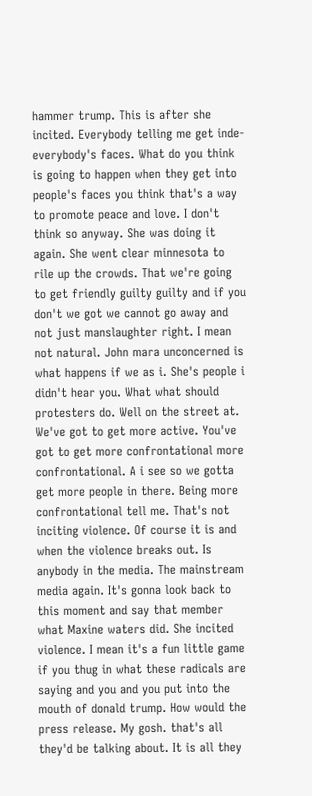hammer trump. This is after she incited. Everybody telling me get inde- everybody's faces. What do you think is going to happen when they get into people's faces you think that's a way to promote peace and love. I don't think so anyway. She was doing it again. She went clear minnesota to rile up the crowds. That we're going to get friendly guilty guilty and if you don't we got we cannot go away and not just manslaughter right. I mean not natural. John mara unconcerned is what happens if we as i. She's people i didn't hear you. What what should protesters do. Well on the street at. We've got to get more active. You've got to get more confrontational more confrontational. A i see so we gotta get more people in there. Being more confrontational tell me. That's not inciting violence. Of course it is and when the violence breaks out. Is anybody in the media. The mainstream media again. It's gonna look back to this moment and say that member what Maxine waters did. She incited violence. I mean it's a fun little game if you thug in what these radicals are saying and you and you put into the mouth of donald trump. How would the press release. My gosh. that's all they'd be talking about. It is all they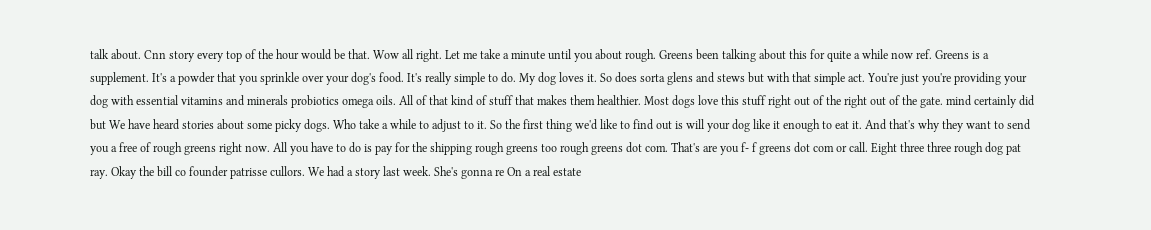talk about. Cnn story every top of the hour would be that. Wow all right. Let me take a minute until you about rough. Greens been talking about this for quite a while now ref. Greens is a supplement. It's a powder that you sprinkle over your dog's food. It's really simple to do. My dog loves it. So does sorta glens and stews but with that simple act. You're just you're providing your dog with essential vitamins and minerals probiotics omega oils. All of that kind of stuff that makes them healthier. Most dogs love this stuff right out of the right out of the gate. mind certainly did but We have heard stories about some picky dogs. Who take a while to adjust to it. So the first thing we'd like to find out is will your dog like it enough to eat it. And that's why they want to send you a free of rough greens right now. All you have to do is pay for the shipping rough greens too rough greens dot com. That's are you f- f greens dot com or call. Eight three three rough dog pat ray. Okay the bill co founder patrisse cullors. We had a story last week. She's gonna re On a real estate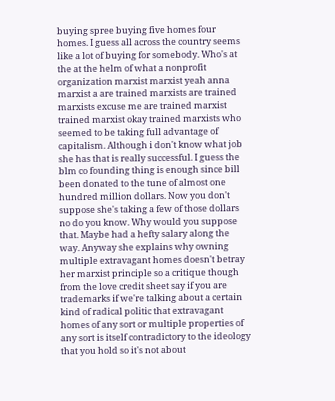buying spree buying five homes four homes. I guess all across the country seems like a lot of buying for somebody. Who's at the at the helm of what a nonprofit organization marxist marxist yeah anna marxist a are trained marxists are trained marxists excuse me are trained marxist trained marxist okay trained marxists who seemed to be taking full advantage of capitalism. Although i don't know what job she has that is really successful. I guess the blm co founding thing is enough since bill been donated to the tune of almost one hundred million dollars. Now you don't suppose she's taking a few of those dollars no do you know. Why would you suppose that. Maybe had a hefty salary along the way. Anyway she explains why owning multiple extravagant homes doesn't betray her marxist principle so a critique though from the love credit sheet say if you are trademarks if we're talking about a certain kind of radical politic that extravagant homes of any sort or multiple properties of any sort is itself contradictory to the ideology that you hold so it's not about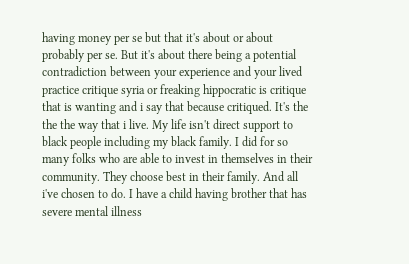having money per se but that it's about or about probably per se. But it's about there being a potential contradiction between your experience and your lived practice critique syria or freaking hippocratic is critique that is wanting and i say that because critiqued. It's the the the way that i live. My life isn't direct support to black people including my black family. I did for so many folks who are able to invest in themselves in their community. They choose best in their family. And all i've chosen to do. I have a child having brother that has severe mental illness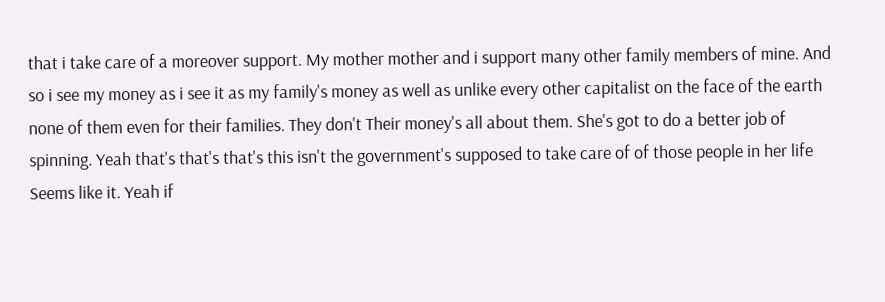that i take care of a moreover support. My mother mother and i support many other family members of mine. And so i see my money as i see it as my family's money as well as unlike every other capitalist on the face of the earth none of them even for their families. They don't Their money's all about them. She's got to do a better job of spinning. Yeah that's that's that's this isn't the government's supposed to take care of of those people in her life Seems like it. Yeah if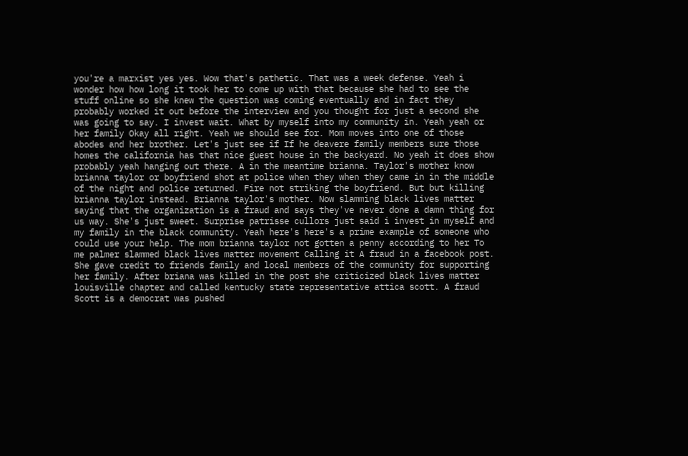you're a marxist yes yes. Wow that's pathetic. That was a week defense. Yeah i wonder how how long it took her to come up with that because she had to see the stuff online so she knew the question was coming eventually and in fact they probably worked it out before the interview and you thought for just a second she was going to say. I invest wait. What by myself into my community in. Yeah yeah or her family Okay all right. Yeah we should see for. Mom moves into one of those abodes and her brother. Let's just see if If he deavere family members sure those homes the california has that nice guest house in the backyard. No yeah it does show probably yeah hanging out there. A in the meantime brianna. Taylor's mother know brianna taylor or boyfriend shot at police when they when they came in in the middle of the night and police returned. Fire not striking the boyfriend. But but killing brianna taylor instead. Brianna taylor's mother. Now slamming black lives matter saying that the organization is a fraud and says they've never done a damn thing for us way. She's just sweet. Surprise patrisse cullors just said i invest in myself and my family in the black community. Yeah here's here's a prime example of someone who could use your help. The mom brianna taylor not gotten a penny according to her To me palmer slammed black lives matter movement Calling it A fraud in a facebook post. She gave credit to friends family and local members of the community for supporting her family. After briana was killed in the post she criticized black lives matter louisville chapter and called kentucky state representative attica scott. A fraud Scott is a democrat was pushed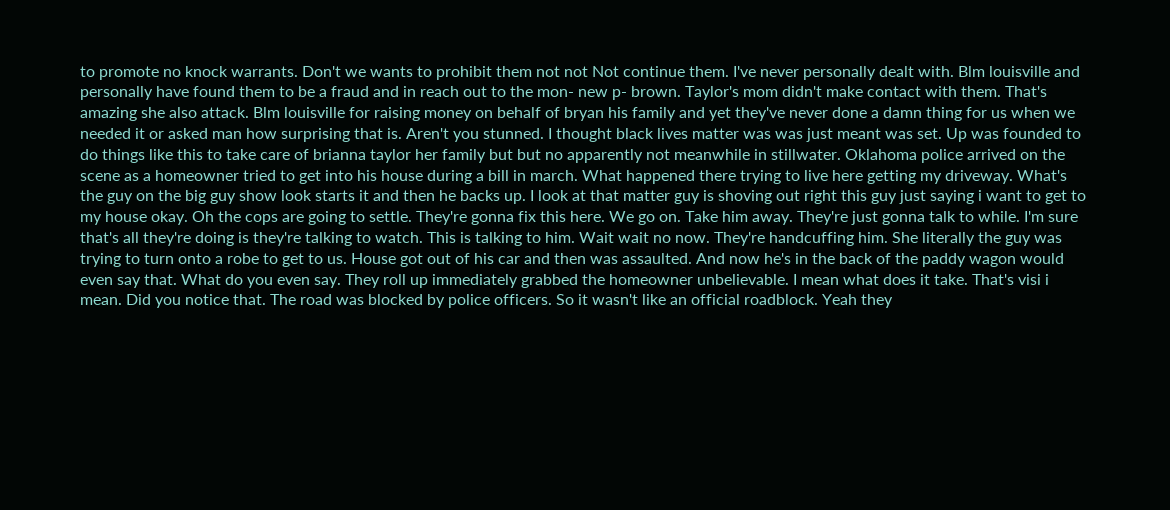to promote no knock warrants. Don't we wants to prohibit them not not Not continue them. I've never personally dealt with. Blm louisville and personally have found them to be a fraud and in reach out to the mon- new p- brown. Taylor's mom didn't make contact with them. That's amazing she also attack. Blm louisville for raising money on behalf of bryan his family and yet they've never done a damn thing for us when we needed it or asked man how surprising that is. Aren't you stunned. I thought black lives matter was was just meant was set. Up was founded to do things like this to take care of brianna taylor her family but but no apparently not meanwhile in stillwater. Oklahoma police arrived on the scene as a homeowner tried to get into his house during a bill in march. What happened there trying to live here getting my driveway. What's the guy on the big guy show look starts it and then he backs up. I look at that matter guy is shoving out right this guy just saying i want to get to my house okay. Oh the cops are going to settle. They're gonna fix this here. We go on. Take him away. They're just gonna talk to while. I'm sure that's all they're doing is they're talking to watch. This is talking to him. Wait wait no now. They're handcuffing him. She literally the guy was trying to turn onto a robe to get to us. House got out of his car and then was assaulted. And now he's in the back of the paddy wagon would even say that. What do you even say. They roll up immediately grabbed the homeowner unbelievable. I mean what does it take. That's visi i mean. Did you notice that. The road was blocked by police officers. So it wasn't like an official roadblock. Yeah they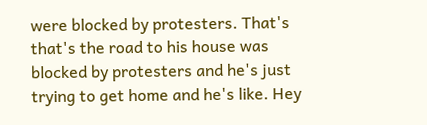were blocked by protesters. That's that's the road to his house was blocked by protesters and he's just trying to get home and he's like. Hey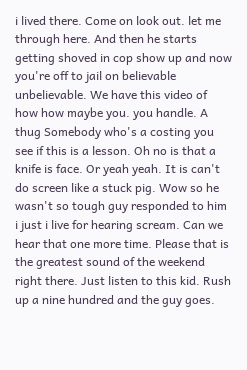i lived there. Come on look out. let me through here. And then he starts getting shoved in cop show up and now you're off to jail on believable unbelievable. We have this video of how how maybe you. you handle. A thug Somebody who's a costing you see if this is a lesson. Oh no is that a knife is face. Or yeah yeah. It is can't do screen like a stuck pig. Wow so he wasn't so tough guy responded to him i just i live for hearing scream. Can we hear that one more time. Please that is the greatest sound of the weekend right there. Just listen to this kid. Rush up a nine hundred and the guy goes.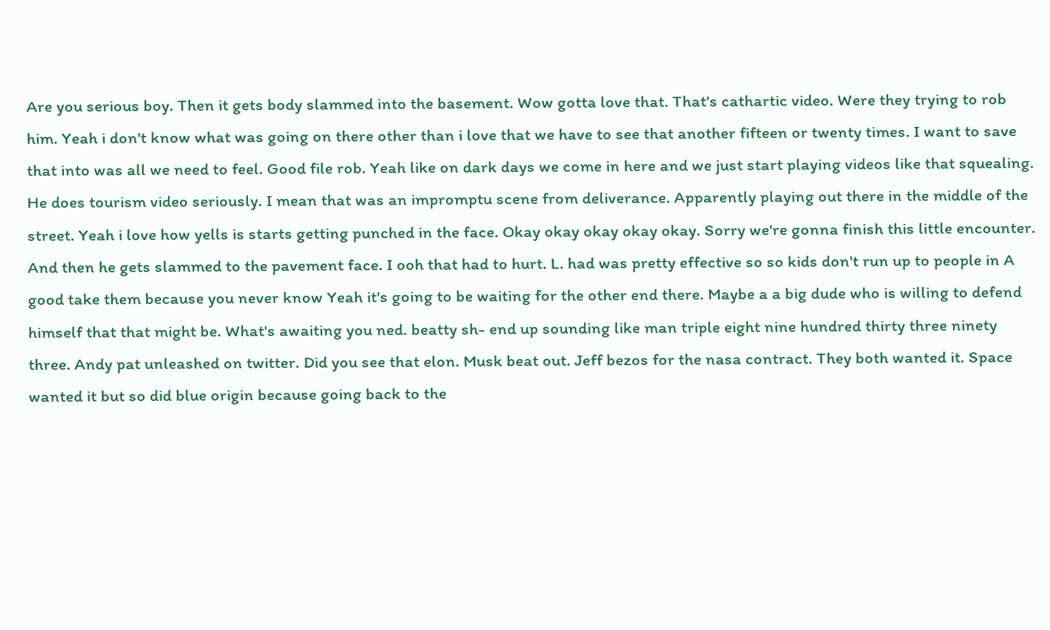Are you serious boy. Then it gets body slammed into the basement. Wow gotta love that. That's cathartic video. Were they trying to rob him. Yeah i don't know what was going on there other than i love that we have to see that another fifteen or twenty times. I want to save that into was all we need to feel. Good file rob. Yeah like on dark days we come in here and we just start playing videos like that squealing. He does tourism video seriously. I mean that was an impromptu scene from deliverance. Apparently playing out there in the middle of the street. Yeah i love how yells is starts getting punched in the face. Okay okay okay okay okay. Sorry we're gonna finish this little encounter. And then he gets slammed to the pavement face. I ooh that had to hurt. L. had was pretty effective so so kids don't run up to people in A good take them because you never know Yeah it's going to be waiting for the other end there. Maybe a a big dude who is willing to defend himself that that might be. What's awaiting you ned. beatty sh- end up sounding like man triple eight nine hundred thirty three ninety three. Andy pat unleashed on twitter. Did you see that elon. Musk beat out. Jeff bezos for the nasa contract. They both wanted it. Space wanted it but so did blue origin because going back to the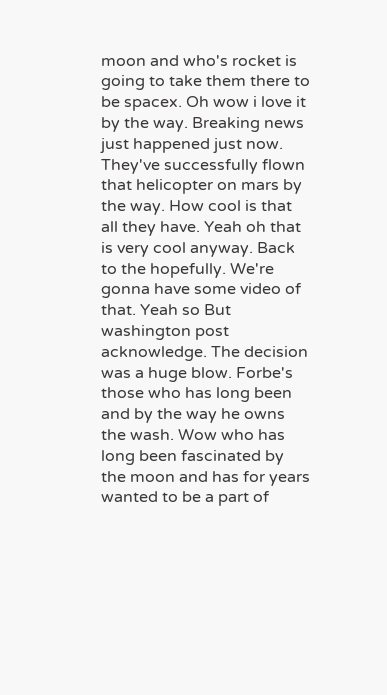moon and who's rocket is going to take them there to be spacex. Oh wow i love it by the way. Breaking news just happened just now. They've successfully flown that helicopter on mars by the way. How cool is that all they have. Yeah oh that is very cool anyway. Back to the hopefully. We're gonna have some video of that. Yeah so But washington post acknowledge. The decision was a huge blow. Forbe's those who has long been and by the way he owns the wash. Wow who has long been fascinated by the moon and has for years wanted to be a part of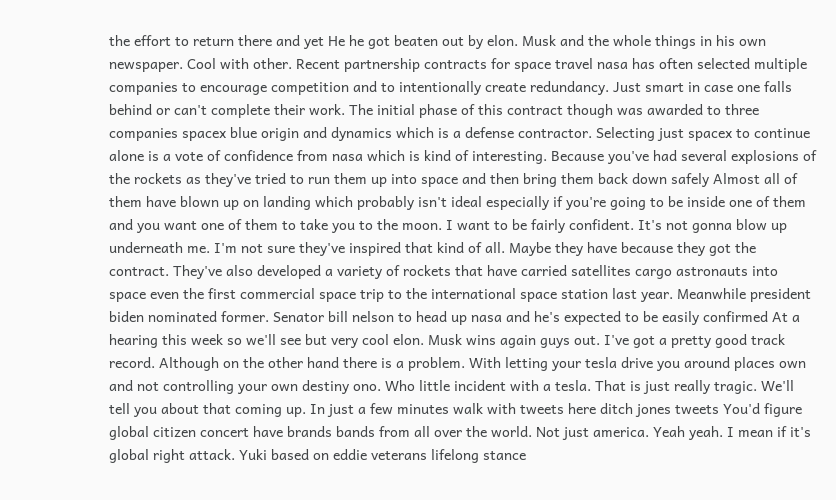the effort to return there and yet He he got beaten out by elon. Musk and the whole things in his own newspaper. Cool with other. Recent partnership contracts for space travel nasa has often selected multiple companies to encourage competition and to intentionally create redundancy. Just smart in case one falls behind or can't complete their work. The initial phase of this contract though was awarded to three companies spacex blue origin and dynamics which is a defense contractor. Selecting just spacex to continue alone is a vote of confidence from nasa which is kind of interesting. Because you've had several explosions of the rockets as they've tried to run them up into space and then bring them back down safely Almost all of them have blown up on landing which probably isn't ideal especially if you're going to be inside one of them and you want one of them to take you to the moon. I want to be fairly confident. It's not gonna blow up underneath me. I'm not sure they've inspired that kind of all. Maybe they have because they got the contract. They've also developed a variety of rockets that have carried satellites cargo astronauts into space even the first commercial space trip to the international space station last year. Meanwhile president biden nominated former. Senator bill nelson to head up nasa and he's expected to be easily confirmed At a hearing this week so we'll see but very cool elon. Musk wins again guys out. I've got a pretty good track record. Although on the other hand there is a problem. With letting your tesla drive you around places own and not controlling your own destiny ono. Who little incident with a tesla. That is just really tragic. We'll tell you about that coming up. In just a few minutes walk with tweets here ditch jones tweets You'd figure global citizen concert have brands bands from all over the world. Not just america. Yeah yeah. I mean if it's global right attack. Yuki based on eddie veterans lifelong stance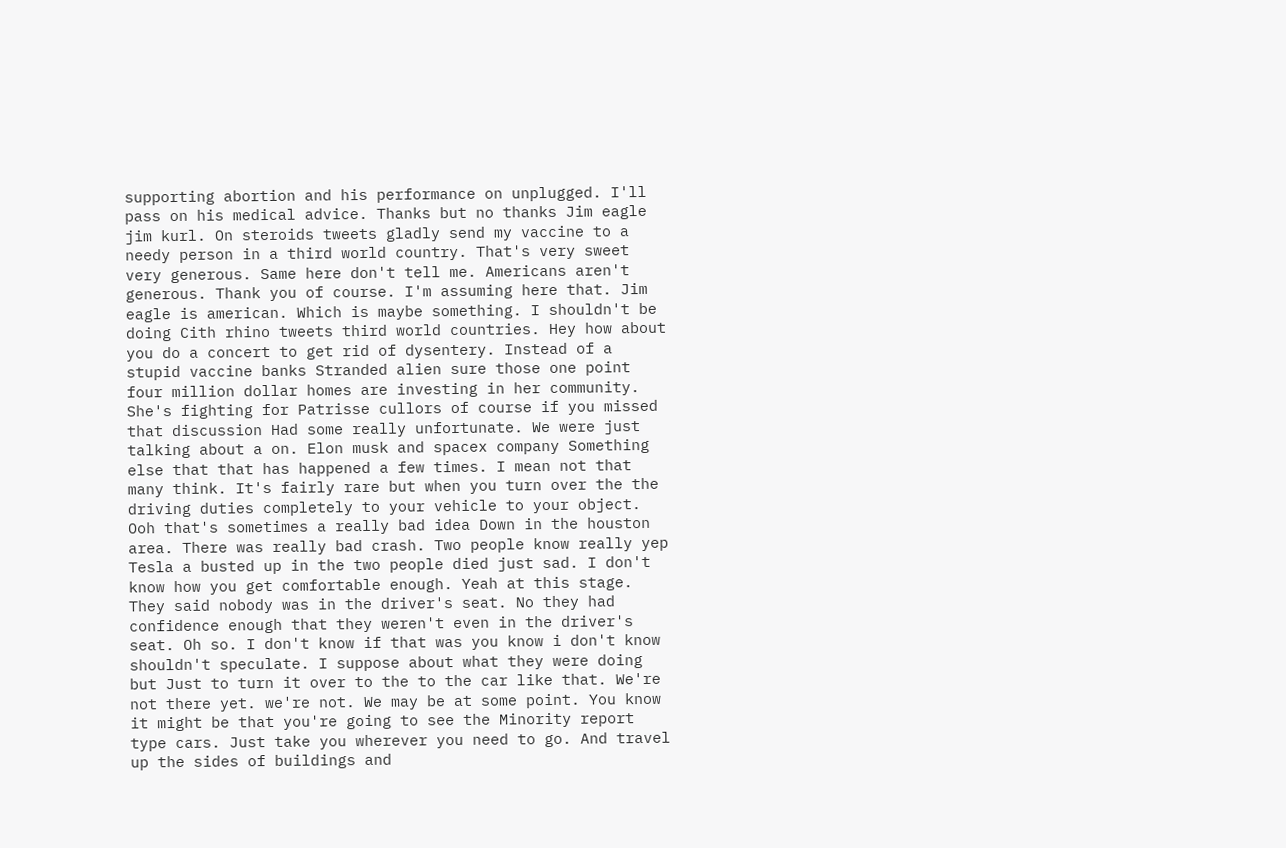supporting abortion and his performance on unplugged. I'll pass on his medical advice. Thanks but no thanks Jim eagle jim kurl. On steroids tweets gladly send my vaccine to a needy person in a third world country. That's very sweet very generous. Same here don't tell me. Americans aren't generous. Thank you of course. I'm assuming here that. Jim eagle is american. Which is maybe something. I shouldn't be doing Cith rhino tweets third world countries. Hey how about you do a concert to get rid of dysentery. Instead of a stupid vaccine banks Stranded alien sure those one point four million dollar homes are investing in her community. She's fighting for Patrisse cullors of course if you missed that discussion Had some really unfortunate. We were just talking about a on. Elon musk and spacex company Something else that that has happened a few times. I mean not that many think. It's fairly rare but when you turn over the the driving duties completely to your vehicle to your object. Ooh that's sometimes a really bad idea Down in the houston area. There was really bad crash. Two people know really yep Tesla a busted up in the two people died just sad. I don't know how you get comfortable enough. Yeah at this stage. They said nobody was in the driver's seat. No they had confidence enough that they weren't even in the driver's seat. Oh so. I don't know if that was you know i don't know shouldn't speculate. I suppose about what they were doing but Just to turn it over to the to the car like that. We're not there yet. we're not. We may be at some point. You know it might be that you're going to see the Minority report type cars. Just take you wherever you need to go. And travel up the sides of buildings and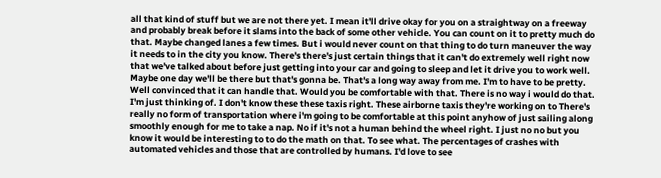all that kind of stuff but we are not there yet. I mean it'll drive okay for you on a straightway on a freeway and probably break before it slams into the back of some other vehicle. You can count on it to pretty much do that. Maybe changed lanes a few times. But i would never count on that thing to do turn maneuver the way it needs to in the city you know. There's there's just certain things that it can't do extremely well right now that we've talked about before just getting into your car and going to sleep and let it drive you to work well. Maybe one day we'll be there but that's gonna be. That's a long way away from me. I'm to have to be pretty. Well convinced that it can handle that. Would you be comfortable with that. There is no way i would do that. I'm just thinking of. I don't know these these taxis right. These airborne taxis they're working on to There's really no form of transportation where i'm going to be comfortable at this point anyhow of just sailing along smoothly enough for me to take a nap. No if it's not a human behind the wheel right. I just no no but you know it would be interesting to to do the math on that. To see what. The percentages of crashes with automated vehicles and those that are controlled by humans. I'd love to see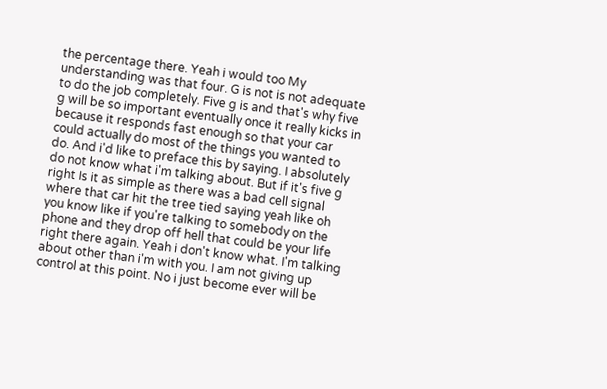the percentage there. Yeah i would too My understanding was that four. G is not is not adequate to do the job completely. Five g is and that's why five g will be so important eventually once it really kicks in because it responds fast enough so that your car could actually do most of the things you wanted to do. And i'd like to preface this by saying. I absolutely do not know what i'm talking about. But if it's five g right Is it as simple as there was a bad cell signal where that car hit the tree tied saying yeah like oh you know like if you're talking to somebody on the phone and they drop off hell that could be your life right there again. Yeah i don't know what. I'm talking about other than i'm with you. I am not giving up control at this point. No i just become ever will be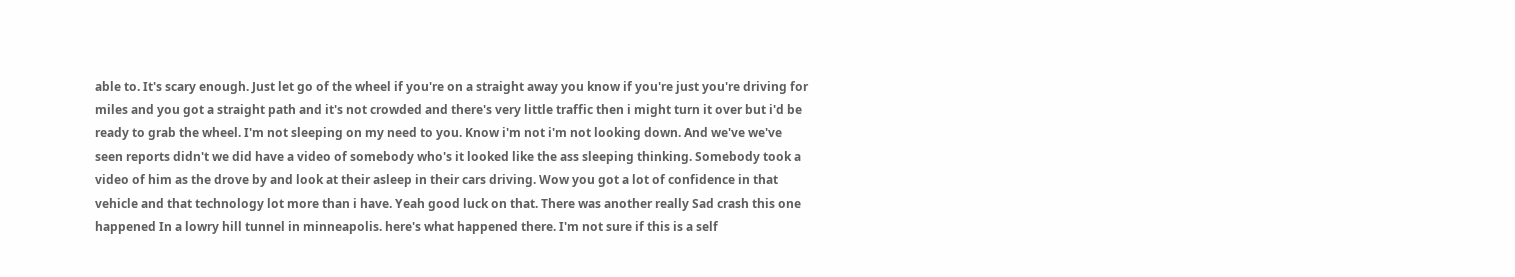able to. It's scary enough. Just let go of the wheel if you're on a straight away you know if you're just you're driving for miles and you got a straight path and it's not crowded and there's very little traffic then i might turn it over but i'd be ready to grab the wheel. I'm not sleeping on my need to you. Know i'm not i'm not looking down. And we've we've seen reports didn't we did have a video of somebody who's it looked like the ass sleeping thinking. Somebody took a video of him as the drove by and look at their asleep in their cars driving. Wow you got a lot of confidence in that vehicle and that technology lot more than i have. Yeah good luck on that. There was another really Sad crash this one happened In a lowry hill tunnel in minneapolis. here's what happened there. I'm not sure if this is a self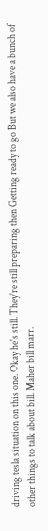driving tesla situation on this one. Okay he's still. They're still preparing then Getting ready to go But we also have a bunch of other things to talk about bill. Maher bill marr.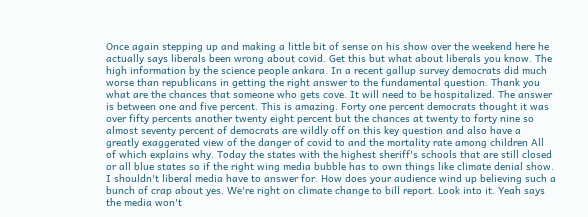Once again stepping up and making a little bit of sense on his show over the weekend here he actually says liberals been wrong about covid. Get this but what about liberals you know. The high information by the science people ankara. In a recent gallup survey democrats did much worse than republicans in getting the right answer to the fundamental question. Thank you what are the chances that someone who gets cove. It will need to be hospitalized. The answer is between one and five percent. This is amazing. Forty one percent democrats thought it was over fifty percents another twenty eight percent but the chances at twenty to forty nine so almost seventy percent of democrats are wildly off on this key question and also have a greatly exaggerated view of the danger of covid to and the mortality rate among children All of which explains why. Today the states with the highest sheriff's schools that are still closed or all blue states so if the right wing media bubble has to own things like climate denial show. I shouldn't liberal media have to answer for. How does your audience wind up believing such a bunch of crap about yes. We're right on climate change to bill report. Look into it. Yeah says the media won't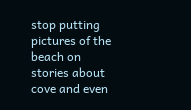stop putting pictures of the beach on stories about cove and even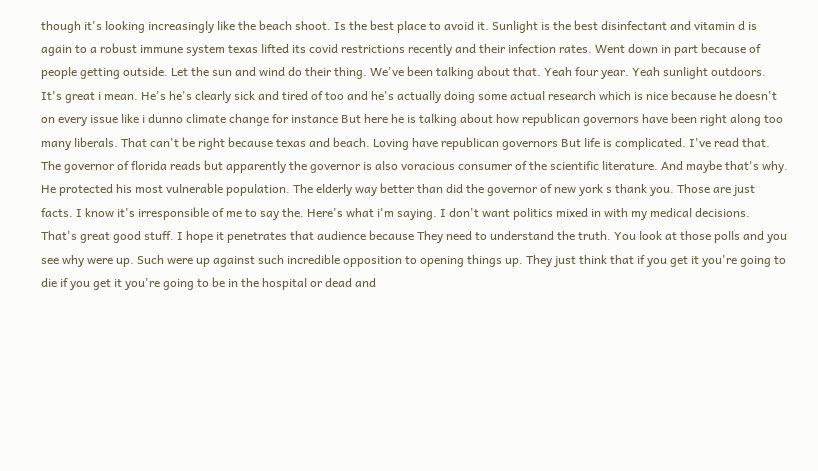though it's looking increasingly like the beach shoot. Is the best place to avoid it. Sunlight is the best disinfectant and vitamin d is again to a robust immune system texas lifted its covid restrictions recently and their infection rates. Went down in part because of people getting outside. Let the sun and wind do their thing. We've been talking about that. Yeah four year. Yeah sunlight outdoors. It's great i mean. He's he's clearly sick and tired of too and he's actually doing some actual research which is nice because he doesn't on every issue like i dunno climate change for instance But here he is talking about how republican governors have been right along too many liberals. That can't be right because texas and beach. Loving have republican governors But life is complicated. I've read that. The governor of florida reads but apparently the governor is also voracious consumer of the scientific literature. And maybe that's why. He protected his most vulnerable population. The elderly way better than did the governor of new york s thank you. Those are just facts. I know it's irresponsible of me to say the. Here's what i'm saying. I don't want politics mixed in with my medical decisions. That's great good stuff. I hope it penetrates that audience because They need to understand the truth. You look at those polls and you see why were up. Such were up against such incredible opposition to opening things up. They just think that if you get it you're going to die if you get it you're going to be in the hospital or dead and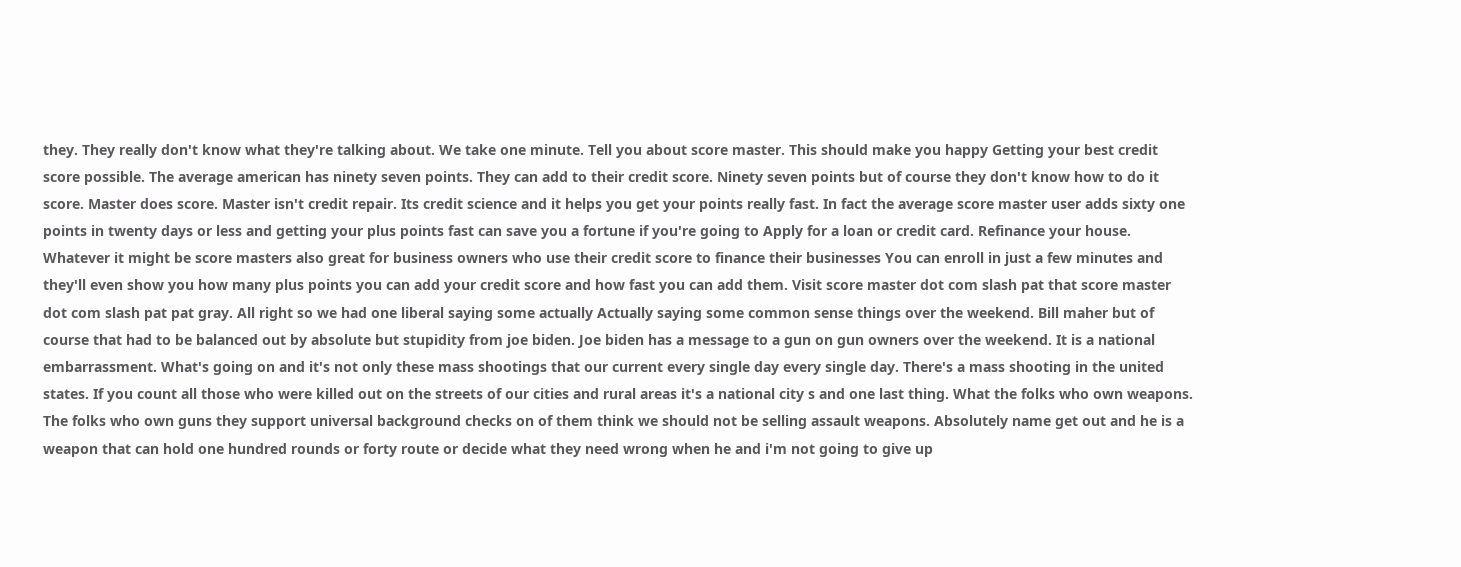they. They really don't know what they're talking about. We take one minute. Tell you about score master. This should make you happy Getting your best credit score possible. The average american has ninety seven points. They can add to their credit score. Ninety seven points but of course they don't know how to do it score. Master does score. Master isn't credit repair. Its credit science and it helps you get your points really fast. In fact the average score master user adds sixty one points in twenty days or less and getting your plus points fast can save you a fortune if you're going to Apply for a loan or credit card. Refinance your house. Whatever it might be score masters also great for business owners who use their credit score to finance their businesses You can enroll in just a few minutes and they'll even show you how many plus points you can add your credit score and how fast you can add them. Visit score master dot com slash pat that score master dot com slash pat pat gray. All right so we had one liberal saying some actually Actually saying some common sense things over the weekend. Bill maher but of course that had to be balanced out by absolute but stupidity from joe biden. Joe biden has a message to a gun on gun owners over the weekend. It is a national embarrassment. What's going on and it's not only these mass shootings that our current every single day every single day. There's a mass shooting in the united states. If you count all those who were killed out on the streets of our cities and rural areas it's a national city s and one last thing. What the folks who own weapons. The folks who own guns they support universal background checks on of them think we should not be selling assault weapons. Absolutely name get out and he is a weapon that can hold one hundred rounds or forty route or decide what they need wrong when he and i'm not going to give up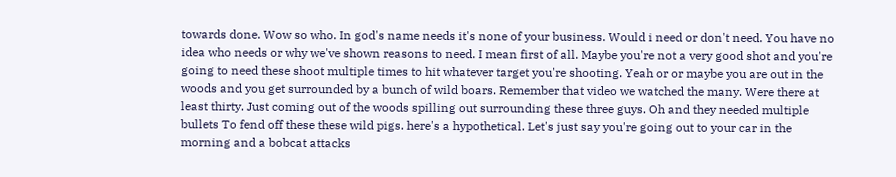towards done. Wow so who. In god's name needs it's none of your business. Would i need or don't need. You have no idea who needs or why we've shown reasons to need. I mean first of all. Maybe you're not a very good shot and you're going to need these shoot multiple times to hit whatever target you're shooting. Yeah or or maybe you are out in the woods and you get surrounded by a bunch of wild boars. Remember that video we watched the many. Were there at least thirty. Just coming out of the woods spilling out surrounding these three guys. Oh and they needed multiple bullets To fend off these these wild pigs. here's a hypothetical. Let's just say you're going out to your car in the morning and a bobcat attacks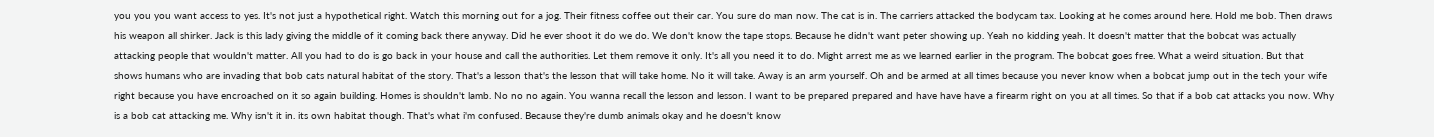you you you want access to yes. It's not just a hypothetical right. Watch this morning out for a jog. Their fitness coffee out their car. You sure do man now. The cat is in. The carriers attacked the bodycam tax. Looking at he comes around here. Hold me bob. Then draws his weapon all shirker. Jack is this lady giving the middle of it coming back there anyway. Did he ever shoot it do we do. We don't know the tape stops. Because he didn't want peter showing up. Yeah no kidding yeah. It doesn't matter that the bobcat was actually attacking people that wouldn't matter. All you had to do is go back in your house and call the authorities. Let them remove it only. It's all you need it to do. Might arrest me as we learned earlier in the program. The bobcat goes free. What a weird situation. But that shows humans who are invading that bob cats natural habitat of the story. That's a lesson that's the lesson that will take home. No it will take. Away is an arm yourself. Oh and be armed at all times because you never know when a bobcat jump out in the tech your wife right because you have encroached on it so again building. Homes is shouldn't lamb. No no no again. You wanna recall the lesson and lesson. I want to be prepared prepared and have have have a firearm right on you at all times. So that if a bob cat attacks you now. Why is a bob cat attacking me. Why isn't it in. its own habitat though. That's what i'm confused. Because they're dumb animals okay and he doesn't know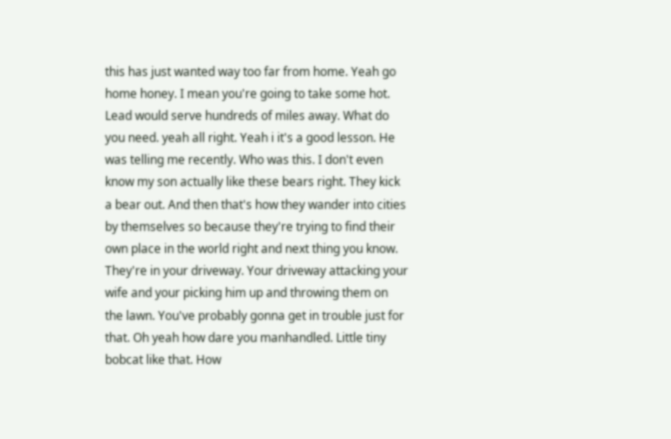this has just wanted way too far from home. Yeah go home honey. I mean you're going to take some hot. Lead would serve hundreds of miles away. What do you need. yeah all right. Yeah i it's a good lesson. He was telling me recently. Who was this. I don't even know my son actually like these bears right. They kick a bear out. And then that's how they wander into cities by themselves so because they're trying to find their own place in the world right and next thing you know. They're in your driveway. Your driveway attacking your wife and your picking him up and throwing them on the lawn. You've probably gonna get in trouble just for that. Oh yeah how dare you manhandled. Little tiny bobcat like that. How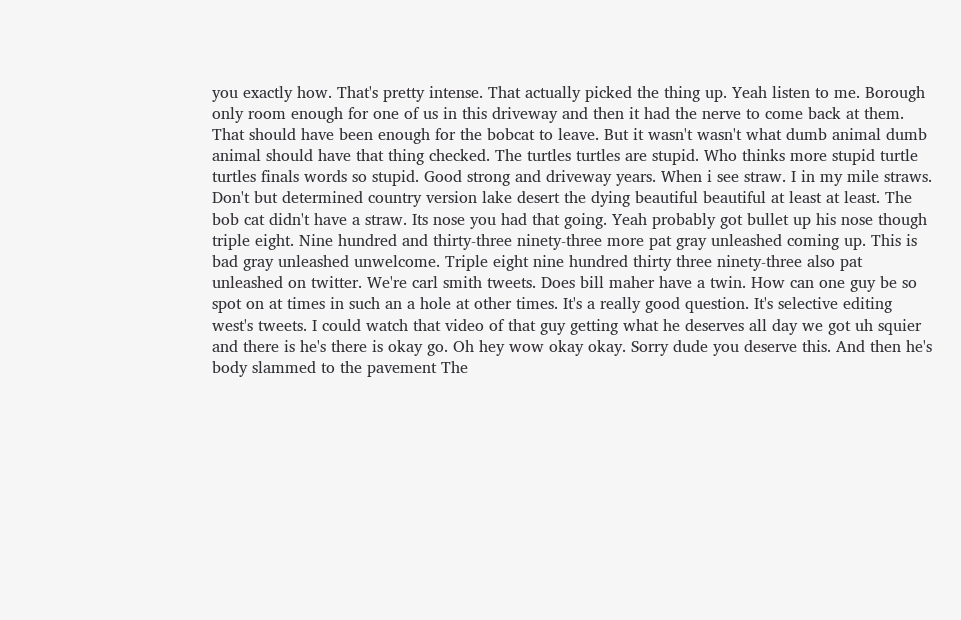you exactly how. That's pretty intense. That actually picked the thing up. Yeah listen to me. Borough only room enough for one of us in this driveway and then it had the nerve to come back at them. That should have been enough for the bobcat to leave. But it wasn't wasn't what dumb animal dumb animal should have that thing checked. The turtles turtles are stupid. Who thinks more stupid turtle turtles finals words so stupid. Good strong and driveway years. When i see straw. I in my mile straws. Don't but determined country version lake desert the dying beautiful beautiful at least at least. The bob cat didn't have a straw. Its nose you had that going. Yeah probably got bullet up his nose though triple eight. Nine hundred and thirty-three ninety-three more pat gray unleashed coming up. This is bad gray unleashed unwelcome. Triple eight nine hundred thirty three ninety-three also pat unleashed on twitter. We're carl smith tweets. Does bill maher have a twin. How can one guy be so spot on at times in such an a hole at other times. It's a really good question. It's selective editing west's tweets. I could watch that video of that guy getting what he deserves all day we got uh squier and there is he's there is okay go. Oh hey wow okay okay. Sorry dude you deserve this. And then he's body slammed to the pavement The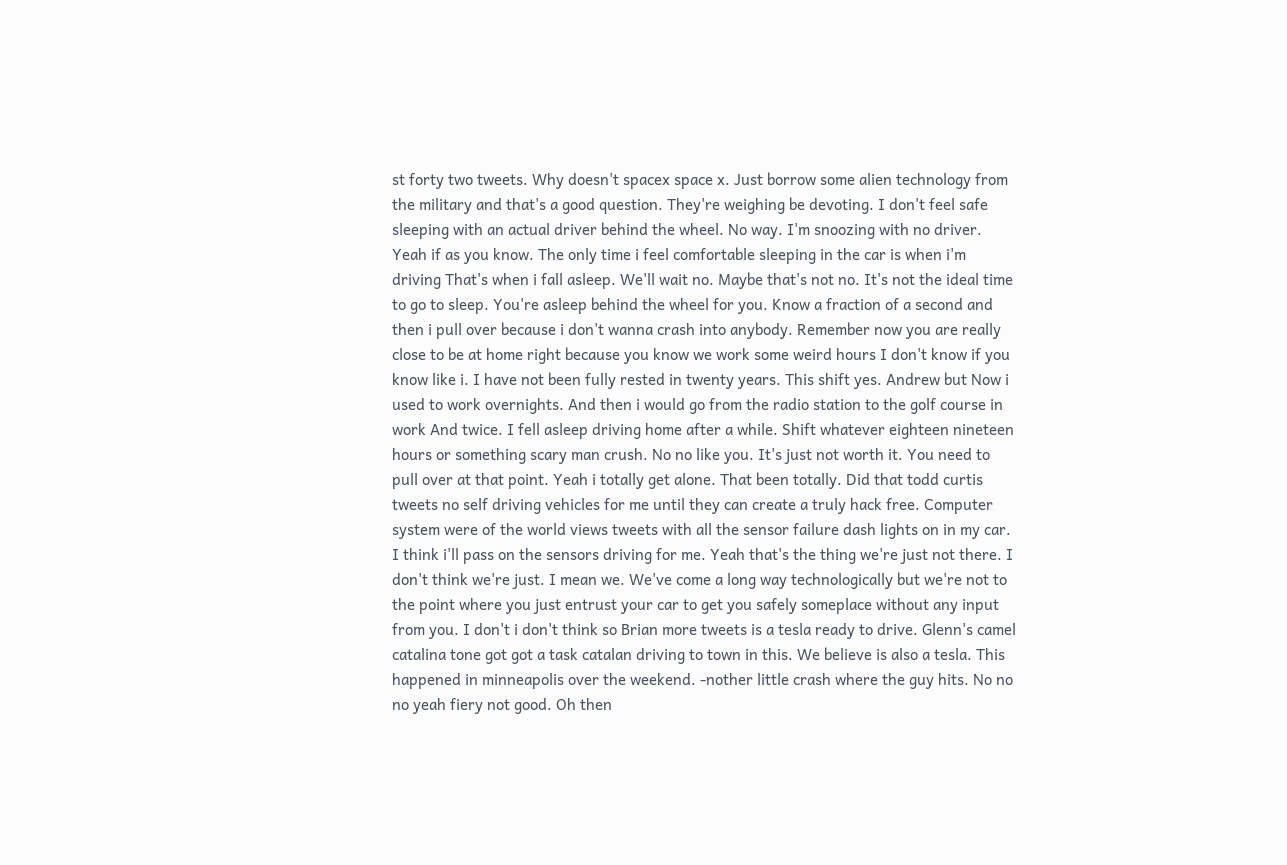st forty two tweets. Why doesn't spacex space x. Just borrow some alien technology from the military and that's a good question. They're weighing be devoting. I don't feel safe sleeping with an actual driver behind the wheel. No way. I'm snoozing with no driver. Yeah if as you know. The only time i feel comfortable sleeping in the car is when i'm driving That's when i fall asleep. We'll wait no. Maybe that's not no. It's not the ideal time to go to sleep. You're asleep behind the wheel for you. Know a fraction of a second and then i pull over because i don't wanna crash into anybody. Remember now you are really close to be at home right because you know we work some weird hours I don't know if you know like i. I have not been fully rested in twenty years. This shift yes. Andrew but Now i used to work overnights. And then i would go from the radio station to the golf course in work And twice. I fell asleep driving home after a while. Shift whatever eighteen nineteen hours or something scary man crush. No no like you. It's just not worth it. You need to pull over at that point. Yeah i totally get alone. That been totally. Did that todd curtis tweets no self driving vehicles for me until they can create a truly hack free. Computer system were of the world views tweets with all the sensor failure dash lights on in my car. I think i'll pass on the sensors driving for me. Yeah that's the thing we're just not there. I don't think we're just. I mean we. We've come a long way technologically but we're not to the point where you just entrust your car to get you safely someplace without any input from you. I don't i don't think so Brian more tweets is a tesla ready to drive. Glenn's camel catalina tone got got a task catalan driving to town in this. We believe is also a tesla. This happened in minneapolis over the weekend. -nother little crash where the guy hits. No no no yeah fiery not good. Oh then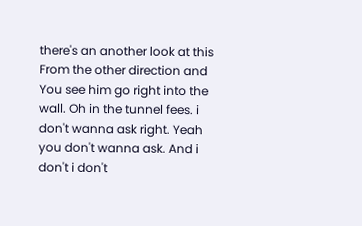there's an another look at this From the other direction and You see him go right into the wall. Oh in the tunnel fees. i don't wanna ask right. Yeah you don't wanna ask. And i don't i don't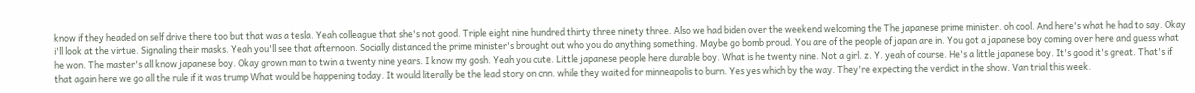know if they headed on self drive there too but that was a tesla. Yeah colleague that she's not good. Triple eight nine hundred thirty three ninety three. Also we had biden over the weekend welcoming the The japanese prime minister. oh cool. And here's what he had to say. Okay i'll look at the virtue. Signaling their masks. Yeah you'll see that afternoon. Socially distanced the prime minister's brought out who you do anything something. Maybe go bomb proud. You are of the people of japan are in. You got a japanese boy coming over here and guess what he won. The master's all know japanese boy. Okay grown man to twin a twenty nine years. I know my gosh. Yeah you cute. Little japanese people here durable boy. What is he twenty nine. Not a girl. z. Y. yeah of course. He's a little japanese boy. It's good it's great. That's if that again here we go all the rule if it was trump What would be happening today. It would literally be the lead story on cnn. while they waited for minneapolis to burn. Yes yes which by the way. They're expecting the verdict in the show. Van trial this week.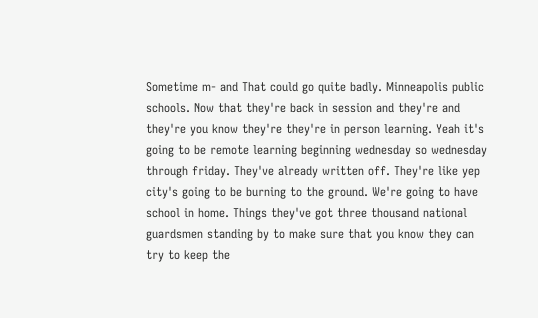Sometime m- and That could go quite badly. Minneapolis public schools. Now that they're back in session and they're and they're you know they're they're in person learning. Yeah it's going to be remote learning beginning wednesday so wednesday through friday. They've already written off. They're like yep city's going to be burning to the ground. We're going to have school in home. Things they've got three thousand national guardsmen standing by to make sure that you know they can try to keep the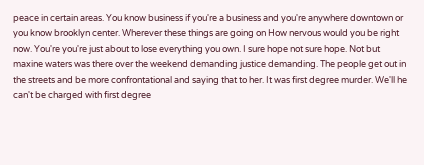peace in certain areas. You know business if you're a business and you're anywhere downtown or you know brooklyn center. Wherever these things are going on How nervous would you be right now. You're you're just about to lose everything you own. I sure hope not sure hope. Not but maxine waters was there over the weekend demanding justice demanding. The people get out in the streets and be more confrontational and saying that to her. It was first degree murder. We'll he can't be charged with first degree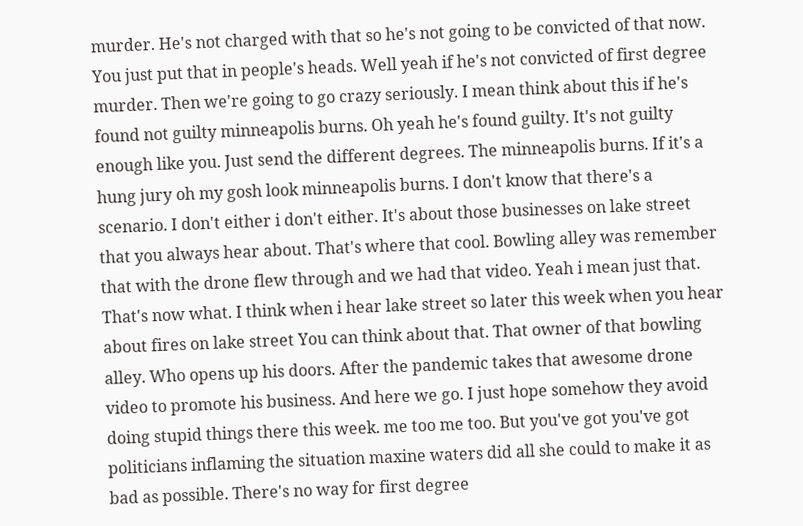murder. He's not charged with that so he's not going to be convicted of that now. You just put that in people's heads. Well yeah if he's not convicted of first degree murder. Then we're going to go crazy seriously. I mean think about this if he's found not guilty minneapolis burns. Oh yeah he's found guilty. It's not guilty enough like you. Just send the different degrees. The minneapolis burns. If it's a hung jury oh my gosh look minneapolis burns. I don't know that there's a scenario. I don't either i don't either. It's about those businesses on lake street that you always hear about. That's where that cool. Bowling alley was remember that with the drone flew through and we had that video. Yeah i mean just that. That's now what. I think when i hear lake street so later this week when you hear about fires on lake street You can think about that. That owner of that bowling alley. Who opens up his doors. After the pandemic takes that awesome drone video to promote his business. And here we go. I just hope somehow they avoid doing stupid things there this week. me too me too. But you've got you've got politicians inflaming the situation maxine waters did all she could to make it as bad as possible. There's no way for first degree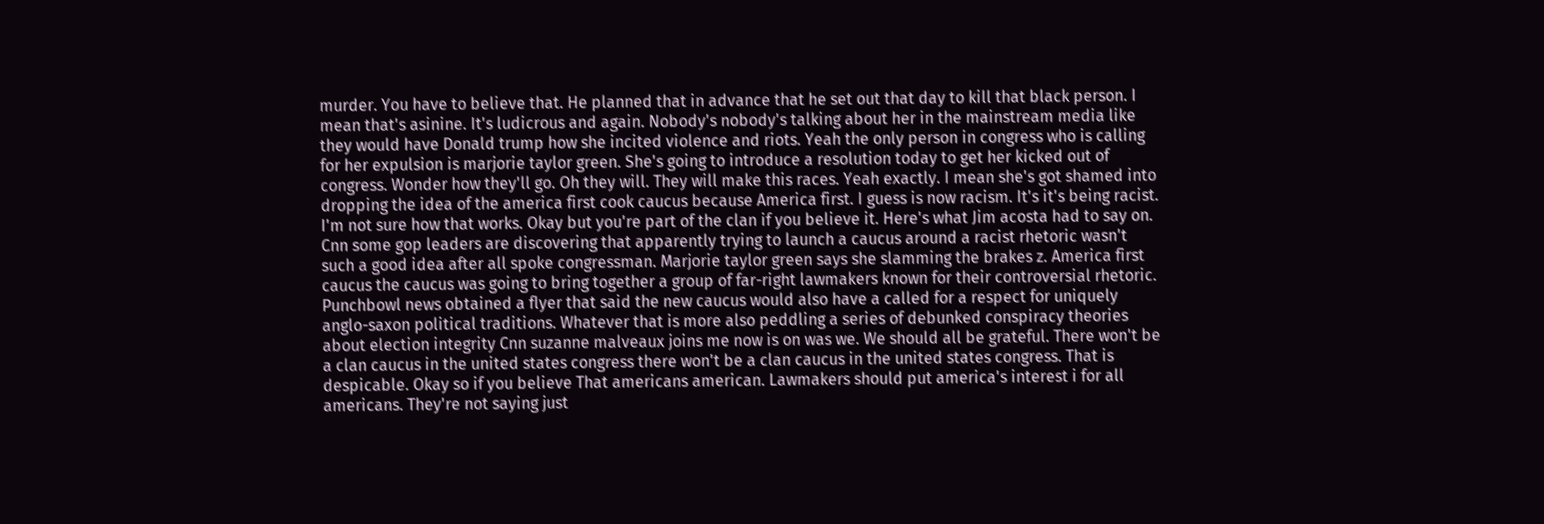murder. You have to believe that. He planned that in advance that he set out that day to kill that black person. I mean that's asinine. It's ludicrous and again. Nobody's nobody's talking about her in the mainstream media like they would have Donald trump how she incited violence and riots. Yeah the only person in congress who is calling for her expulsion is marjorie taylor green. She's going to introduce a resolution today to get her kicked out of congress. Wonder how they'll go. Oh they will. They will make this races. Yeah exactly. I mean she's got shamed into dropping the idea of the america first cook caucus because America first. I guess is now racism. It's it's being racist. I'm not sure how that works. Okay but you're part of the clan if you believe it. Here's what Jim acosta had to say on. Cnn some gop leaders are discovering that apparently trying to launch a caucus around a racist rhetoric wasn't such a good idea after all spoke congressman. Marjorie taylor green says she slamming the brakes z. America first caucus the caucus was going to bring together a group of far-right lawmakers known for their controversial rhetoric. Punchbowl news obtained a flyer that said the new caucus would also have a called for a respect for uniquely anglo-saxon political traditions. Whatever that is more also peddling a series of debunked conspiracy theories about election integrity Cnn suzanne malveaux joins me now is on was we. We should all be grateful. There won't be a clan caucus in the united states congress there won't be a clan caucus in the united states congress. That is despicable. Okay so if you believe That americans american. Lawmakers should put america's interest i for all americans. They're not saying just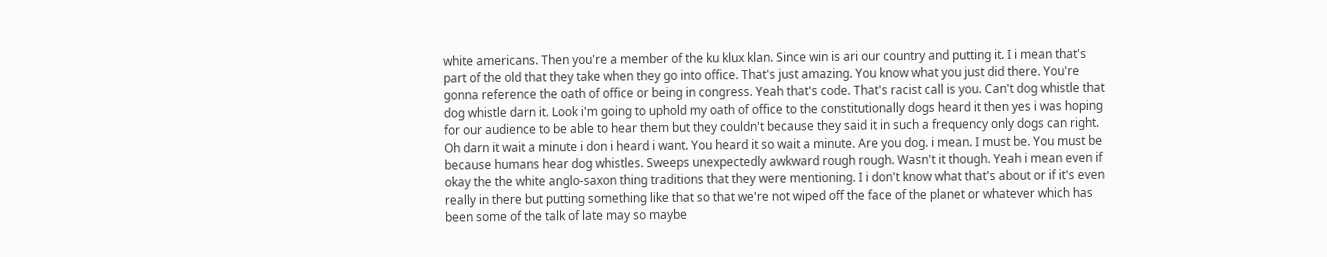white americans. Then you're a member of the ku klux klan. Since win is ari our country and putting it. I i mean that's part of the old that they take when they go into office. That's just amazing. You know what you just did there. You're gonna reference the oath of office or being in congress. Yeah that's code. That's racist call is you. Can't dog whistle that dog whistle darn it. Look i'm going to uphold my oath of office to the constitutionally dogs heard it then yes i was hoping for our audience to be able to hear them but they couldn't because they said it in such a frequency only dogs can right. Oh darn it wait a minute i don i heard i want. You heard it so wait a minute. Are you dog. i mean. I must be. You must be because humans hear dog whistles. Sweeps unexpectedly awkward rough rough. Wasn't it though. Yeah i mean even if okay the the white anglo-saxon thing traditions that they were mentioning. I i don't know what that's about or if it's even really in there but putting something like that so that we're not wiped off the face of the planet or whatever which has been some of the talk of late may so maybe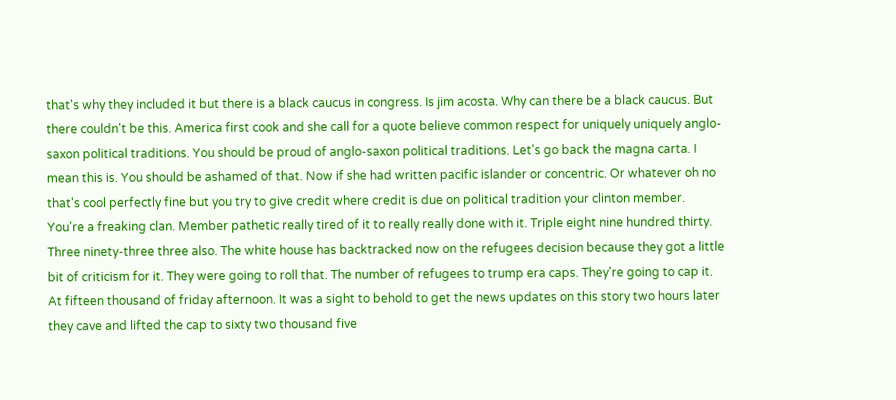that's why they included it but there is a black caucus in congress. Is jim acosta. Why can there be a black caucus. But there couldn't be this. America first cook and she call for a quote believe common respect for uniquely uniquely anglo-saxon political traditions. You should be proud of anglo-saxon political traditions. Let's go back the magna carta. I mean this is. You should be ashamed of that. Now if she had written pacific islander or concentric. Or whatever oh no that's cool perfectly fine but you try to give credit where credit is due on political tradition your clinton member. You're a freaking clan. Member pathetic really tired of it to really really done with it. Triple eight nine hundred thirty. Three ninety-three three also. The white house has backtracked now on the refugees decision because they got a little bit of criticism for it. They were going to roll that. The number of refugees to trump era caps. They're going to cap it. At fifteen thousand of friday afternoon. It was a sight to behold to get the news updates on this story two hours later they cave and lifted the cap to sixty two thousand five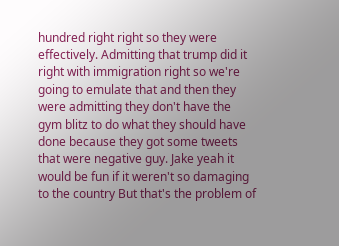hundred right right so they were effectively. Admitting that trump did it right with immigration right so we're going to emulate that and then they were admitting they don't have the gym blitz to do what they should have done because they got some tweets that were negative guy. Jake yeah it would be fun if it weren't so damaging to the country But that's the problem of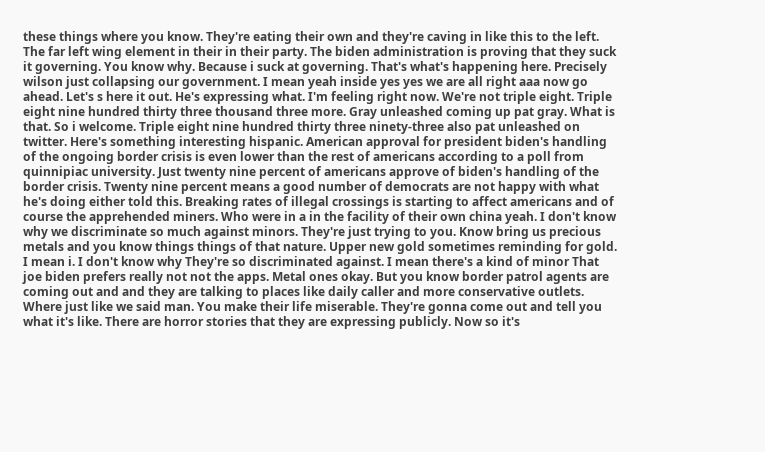these things where you know. They're eating their own and they're caving in like this to the left. The far left wing element in their in their party. The biden administration is proving that they suck it governing. You know why. Because i suck at governing. That's what's happening here. Precisely wilson just collapsing our government. I mean yeah inside yes yes we are all right aaa now go ahead. Let's s here it out. He's expressing what. I'm feeling right now. We're not triple eight. Triple eight nine hundred thirty three thousand three more. Gray unleashed coming up pat gray. What is that. So i welcome. Triple eight nine hundred thirty three ninety-three also pat unleashed on twitter. Here's something interesting hispanic. American approval for president biden's handling of the ongoing border crisis is even lower than the rest of americans according to a poll from quinnipiac university. Just twenty nine percent of americans approve of biden's handling of the border crisis. Twenty nine percent means a good number of democrats are not happy with what he's doing either told this. Breaking rates of illegal crossings is starting to affect americans and of course the apprehended miners. Who were in a in the facility of their own china yeah. I don't know why we discriminate so much against minors. They're just trying to you. Know bring us precious metals and you know things things of that nature. Upper new gold sometimes reminding for gold. I mean i. I don't know why They're so discriminated against. I mean there's a kind of minor That joe biden prefers really not not the apps. Metal ones okay. But you know border patrol agents are coming out and and they are talking to places like daily caller and more conservative outlets. Where just like we said man. You make their life miserable. They're gonna come out and tell you what it's like. There are horror stories that they are expressing publicly. Now so it's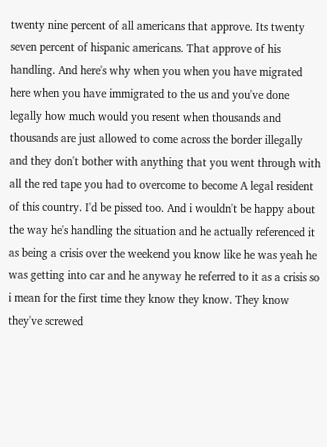twenty nine percent of all americans that approve. Its twenty seven percent of hispanic americans. That approve of his handling. And here's why when you when you have migrated here when you have immigrated to the us and you've done legally how much would you resent when thousands and thousands are just allowed to come across the border illegally and they don't bother with anything that you went through with all the red tape you had to overcome to become A legal resident of this country. I'd be pissed too. And i wouldn't be happy about the way he's handling the situation and he actually referenced it as being a crisis over the weekend you know like he was yeah he was getting into car and he anyway he referred to it as a crisis so i mean for the first time they know they know. They know they've screwed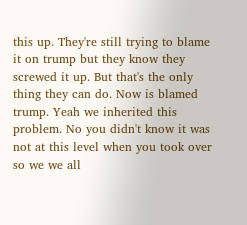this up. They're still trying to blame it on trump but they know they screwed it up. But that's the only thing they can do. Now is blamed trump. Yeah we inherited this problem. No you didn't know it was not at this level when you took over so we we all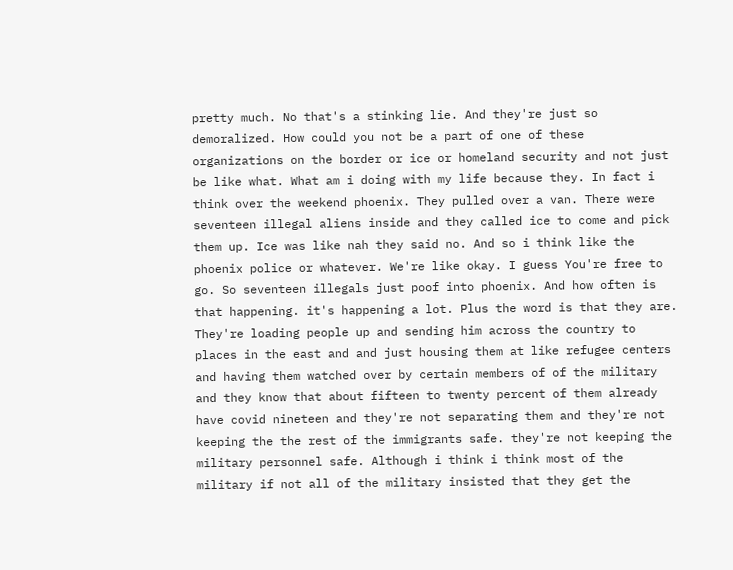pretty much. No that's a stinking lie. And they're just so demoralized. How could you not be a part of one of these organizations on the border or ice or homeland security and not just be like what. What am i doing with my life because they. In fact i think over the weekend phoenix. They pulled over a van. There were seventeen illegal aliens inside and they called ice to come and pick them up. Ice was like nah they said no. And so i think like the phoenix police or whatever. We're like okay. I guess You're free to go. So seventeen illegals just poof into phoenix. And how often is that happening. it's happening a lot. Plus the word is that they are. They're loading people up and sending him across the country to places in the east and and just housing them at like refugee centers and having them watched over by certain members of of the military and they know that about fifteen to twenty percent of them already have covid nineteen and they're not separating them and they're not keeping the the rest of the immigrants safe. they're not keeping the military personnel safe. Although i think i think most of the military if not all of the military insisted that they get the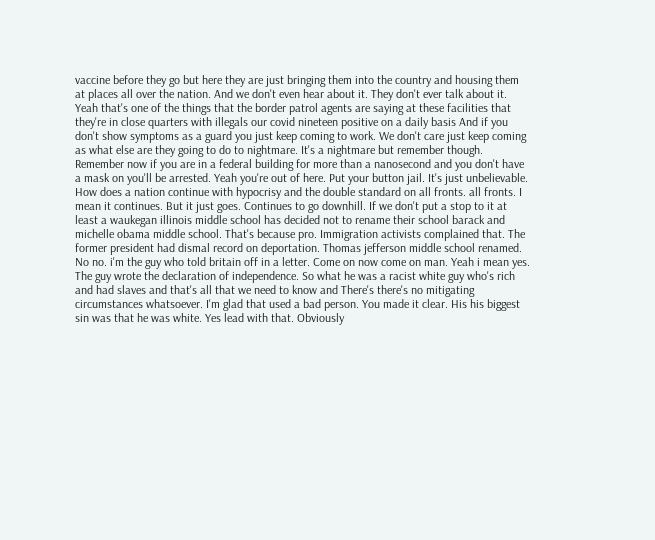vaccine before they go but here they are just bringing them into the country and housing them at places all over the nation. And we don't even hear about it. They don't ever talk about it. Yeah that's one of the things that the border patrol agents are saying at these facilities that they're in close quarters with illegals our covid nineteen positive on a daily basis And if you don't show symptoms as a guard you just keep coming to work. We don't care just keep coming as what else are they going to do to nightmare. It's a nightmare but remember though. Remember now if you are in a federal building for more than a nanosecond and you don't have a mask on you'll be arrested. Yeah you're out of here. Put your button jail. It's just unbelievable. How does a nation continue with hypocrisy and the double standard on all fronts. all fronts. I mean it continues. But it just goes. Continues to go downhill. If we don't put a stop to it at least a waukegan illinois middle school has decided not to rename their school barack and michelle obama middle school. That's because pro. Immigration activists complained that. The former president had dismal record on deportation. Thomas jefferson middle school renamed. No no. i'm the guy who told britain off in a letter. Come on now come on man. Yeah i mean yes. The guy wrote the declaration of independence. So what he was a racist white guy who's rich and had slaves and that's all that we need to know and There's there's no mitigating circumstances whatsoever. I'm glad that used a bad person. You made it clear. His his biggest sin was that he was white. Yes lead with that. Obviously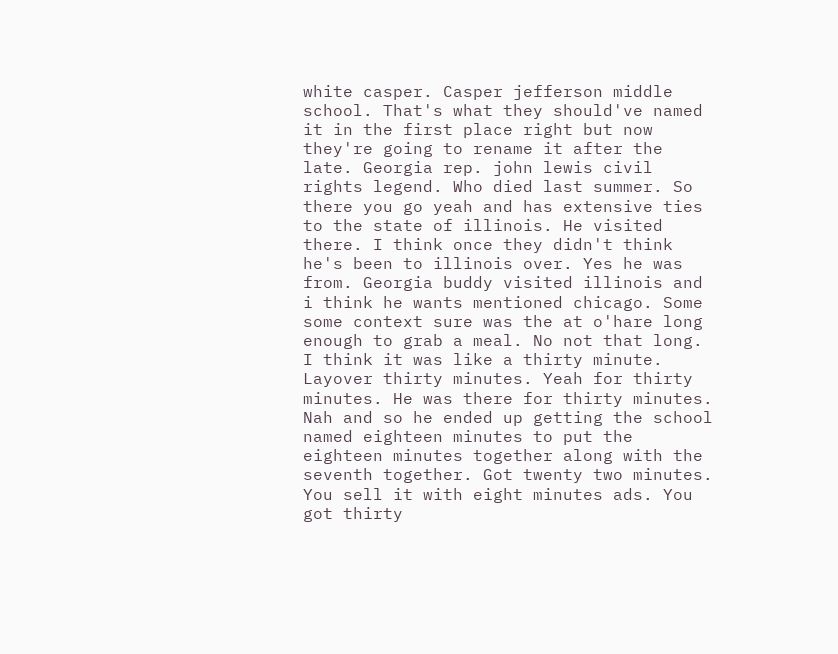white casper. Casper jefferson middle school. That's what they should've named it in the first place right but now they're going to rename it after the late. Georgia rep. john lewis civil rights legend. Who died last summer. So there you go yeah and has extensive ties to the state of illinois. He visited there. I think once they didn't think he's been to illinois over. Yes he was from. Georgia buddy visited illinois and i think he wants mentioned chicago. Some some context sure was the at o'hare long enough to grab a meal. No not that long. I think it was like a thirty minute. Layover thirty minutes. Yeah for thirty minutes. He was there for thirty minutes. Nah and so he ended up getting the school named eighteen minutes to put the eighteen minutes together along with the seventh together. Got twenty two minutes. You sell it with eight minutes ads. You got thirty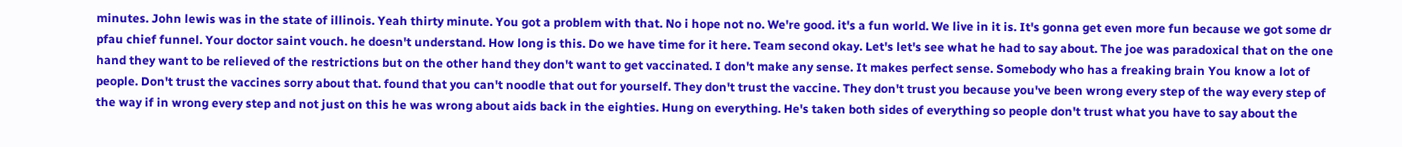minutes. John lewis was in the state of illinois. Yeah thirty minute. You got a problem with that. No i hope not no. We're good. it's a fun world. We live in it is. It's gonna get even more fun because we got some dr pfau chief funnel. Your doctor saint vouch. he doesn't understand. How long is this. Do we have time for it here. Team second okay. Let's let's see what he had to say about. The joe was paradoxical that on the one hand they want to be relieved of the restrictions but on the other hand they don't want to get vaccinated. I don't make any sense. It makes perfect sense. Somebody who has a freaking brain You know a lot of people. Don't trust the vaccines sorry about that. found that you can't noodle that out for yourself. They don't trust the vaccine. They don't trust you because you've been wrong every step of the way every step of the way if in wrong every step and not just on this he was wrong about aids back in the eighties. Hung on everything. He's taken both sides of everything so people don't trust what you have to say about the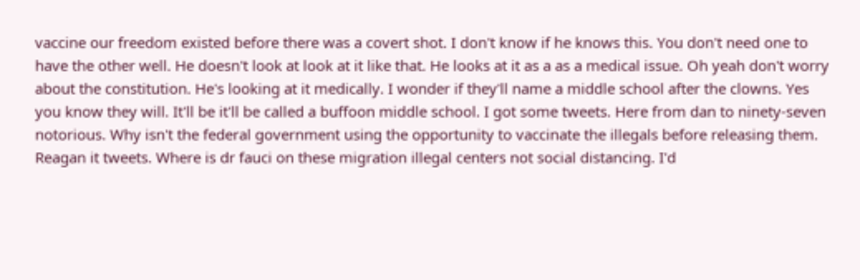vaccine our freedom existed before there was a covert shot. I don't know if he knows this. You don't need one to have the other well. He doesn't look at look at it like that. He looks at it as a as a medical issue. Oh yeah don't worry about the constitution. He's looking at it medically. I wonder if they'll name a middle school after the clowns. Yes you know they will. It'll be it'll be called a buffoon middle school. I got some tweets. Here from dan to ninety-seven notorious. Why isn't the federal government using the opportunity to vaccinate the illegals before releasing them. Reagan it tweets. Where is dr fauci on these migration illegal centers not social distancing. I'd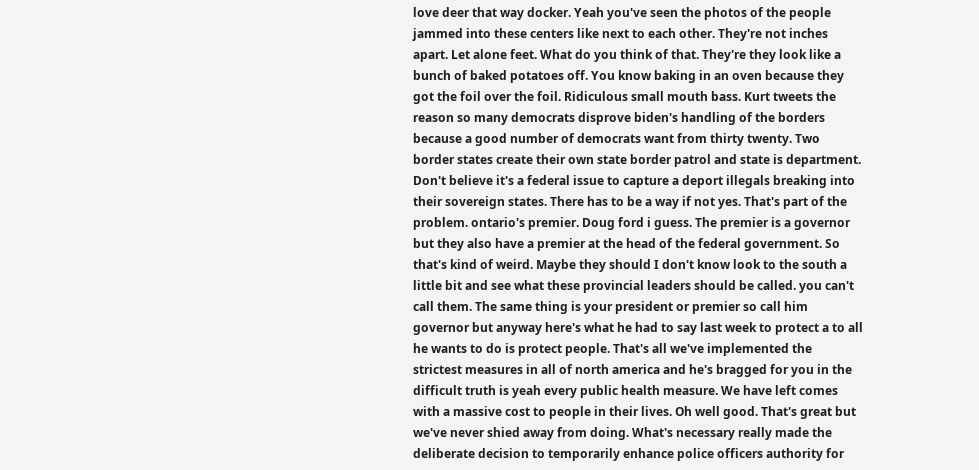love deer that way docker. Yeah you've seen the photos of the people jammed into these centers like next to each other. They're not inches apart. Let alone feet. What do you think of that. They're they look like a bunch of baked potatoes off. You know baking in an oven because they got the foil over the foil. Ridiculous small mouth bass. Kurt tweets the reason so many democrats disprove biden's handling of the borders because a good number of democrats want from thirty twenty. Two border states create their own state border patrol and state is department. Don't believe it's a federal issue to capture a deport illegals breaking into their sovereign states. There has to be a way if not yes. That's part of the problem. ontario's premier. Doug ford i guess. The premier is a governor but they also have a premier at the head of the federal government. So that's kind of weird. Maybe they should I don't know look to the south a little bit and see what these provincial leaders should be called. you can't call them. The same thing is your president or premier so call him governor but anyway here's what he had to say last week to protect a to all he wants to do is protect people. That's all we've implemented the strictest measures in all of north america and he's bragged for you in the difficult truth is yeah every public health measure. We have left comes with a massive cost to people in their lives. Oh well good. That's great but we've never shied away from doing. What's necessary really made the deliberate decision to temporarily enhance police officers authority for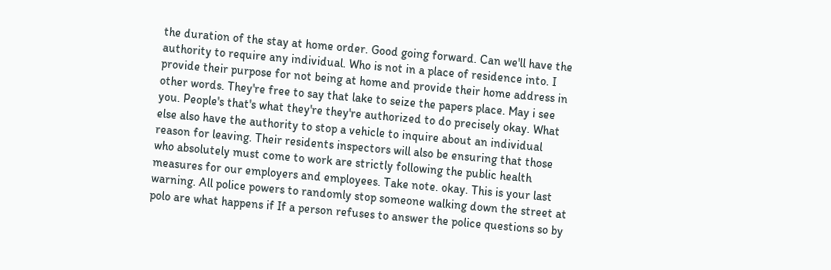the duration of the stay at home order. Good going forward. Can we'll have the authority to require any individual. Who is not in a place of residence into. I provide their purpose for not being at home and provide their home address in other words. They're free to say that lake to seize the papers place. May i see you. People's that's what they're they're authorized to do precisely okay. What else also have the authority to stop a vehicle to inquire about an individual reason for leaving. Their residents inspectors will also be ensuring that those who absolutely must come to work are strictly following the public health measures for our employers and employees. Take note. okay. This is your last warning. All police powers to randomly stop someone walking down the street at polo are what happens if If a person refuses to answer the police questions so by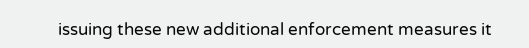issuing these new additional enforcement measures it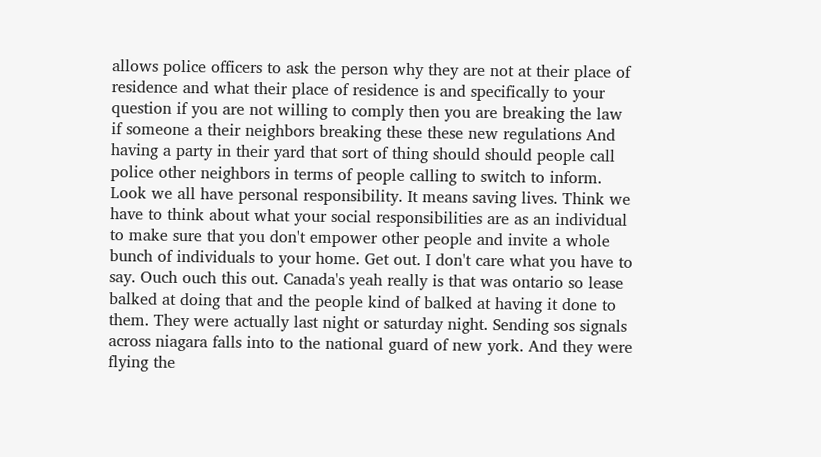allows police officers to ask the person why they are not at their place of residence and what their place of residence is and specifically to your question if you are not willing to comply then you are breaking the law if someone a their neighbors breaking these these new regulations And having a party in their yard that sort of thing should should people call police other neighbors in terms of people calling to switch to inform. Look we all have personal responsibility. It means saving lives. Think we have to think about what your social responsibilities are as an individual to make sure that you don't empower other people and invite a whole bunch of individuals to your home. Get out. I don't care what you have to say. Ouch ouch this out. Canada's yeah really is that was ontario so lease balked at doing that and the people kind of balked at having it done to them. They were actually last night or saturday night. Sending sos signals across niagara falls into to the national guard of new york. And they were flying the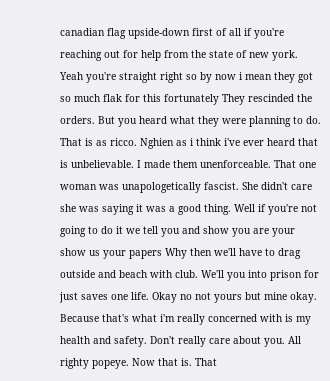canadian flag upside-down first of all if you're reaching out for help from the state of new york. Yeah you're straight right so by now i mean they got so much flak for this fortunately They rescinded the orders. But you heard what they were planning to do. That is as ricco. Nghien as i think i've ever heard that is unbelievable. I made them unenforceable. That one woman was unapologetically fascist. She didn't care she was saying it was a good thing. Well if you're not going to do it we tell you and show you are your show us your papers Why then we'll have to drag outside and beach with club. We'll you into prison for just saves one life. Okay no not yours but mine okay. Because that's what i'm really concerned with is my health and safety. Don't really care about you. All righty popeye. Now that is. That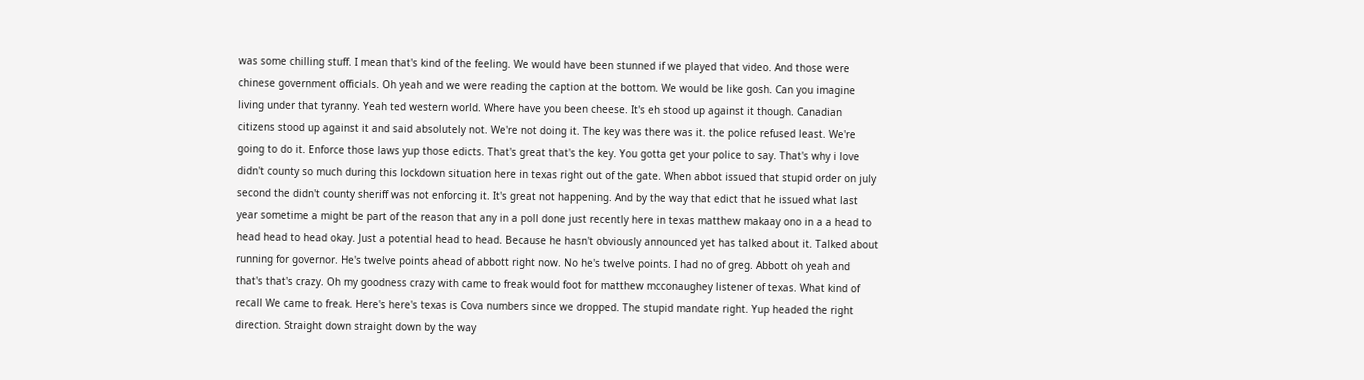was some chilling stuff. I mean that's kind of the feeling. We would have been stunned if we played that video. And those were chinese government officials. Oh yeah and we were reading the caption at the bottom. We would be like gosh. Can you imagine living under that tyranny. Yeah ted western world. Where have you been cheese. It's eh stood up against it though. Canadian citizens stood up against it and said absolutely not. We're not doing it. The key was there was it. the police refused least. We're going to do it. Enforce those laws yup those edicts. That's great that's the key. You gotta get your police to say. That's why i love didn't county so much during this lockdown situation here in texas right out of the gate. When abbot issued that stupid order on july second the didn't county sheriff was not enforcing it. It's great not happening. And by the way that edict that he issued what last year sometime a might be part of the reason that any in a poll done just recently here in texas matthew makaay ono in a a head to head head to head okay. Just a potential head to head. Because he hasn't obviously announced yet has talked about it. Talked about running for governor. He's twelve points ahead of abbott right now. No he's twelve points. I had no of greg. Abbott oh yeah and that's that's crazy. Oh my goodness crazy with came to freak would foot for matthew mcconaughey listener of texas. What kind of recall We came to freak. Here's here's texas is Cova numbers since we dropped. The stupid mandate right. Yup headed the right direction. Straight down straight down by the way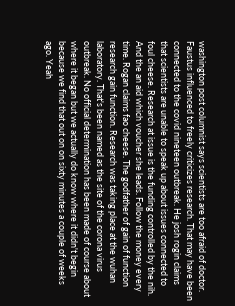washington post columnist says scientists are too afraid of doctor. Faustus influenced to freely criticizes research. That may have been connected to the covid nineteen outbreak. He josh rogin claims that scientists are unable to speak up about issues connected to foul cheese. Research at issue is the funding controlled by the nih. And the an aid which voucher she leads. Follow the money every time. Rogan claims fao cheese. The godfather of gain of function research gain function. Research was taking place at the wuhan laboratory. That's been named as the site of the corona virus outbreak. No official determination has been made of course about where it began but we actually do know where it didn't begin because we find that out on on sixty minutes a couple of weeks ago. Yeah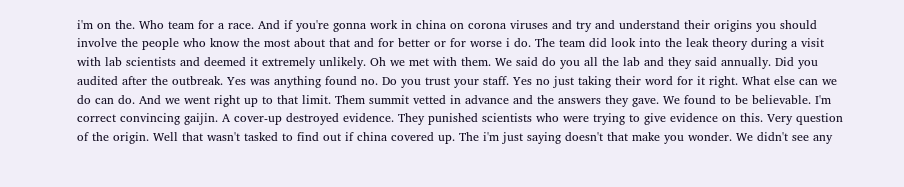i'm on the. Who team for a race. And if you're gonna work in china on corona viruses and try and understand their origins you should involve the people who know the most about that and for better or for worse i do. The team did look into the leak theory during a visit with lab scientists and deemed it extremely unlikely. Oh we met with them. We said do you all the lab and they said annually. Did you audited after the outbreak. Yes was anything found no. Do you trust your staff. Yes no just taking their word for it right. What else can we do can do. And we went right up to that limit. Them summit vetted in advance and the answers they gave. We found to be believable. I'm correct convincing gaijin. A cover-up destroyed evidence. They punished scientists who were trying to give evidence on this. Very question of the origin. Well that wasn't tasked to find out if china covered up. The i'm just saying doesn't that make you wonder. We didn't see any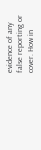evidence of any false reporting or cover. How in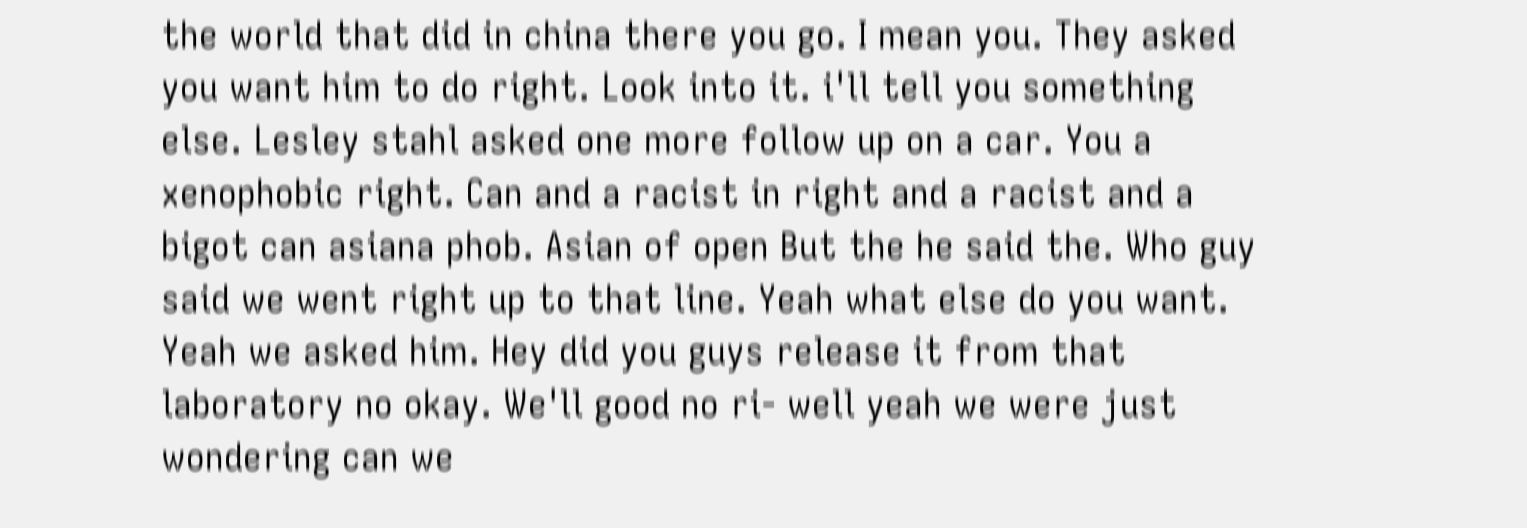the world that did in china there you go. I mean you. They asked you want him to do right. Look into it. i'll tell you something else. Lesley stahl asked one more follow up on a car. You a xenophobic right. Can and a racist in right and a racist and a bigot can asiana phob. Asian of open But the he said the. Who guy said we went right up to that line. Yeah what else do you want. Yeah we asked him. Hey did you guys release it from that laboratory no okay. We'll good no ri- well yeah we were just wondering can we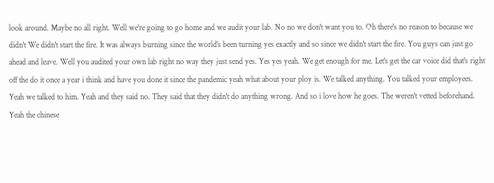look around. Maybe no all right. Well we're going to go home and we audit your lab. No no we don't want you to. Oh there's no reason to because we didn't We didn't start the fire. It was always burning since the world's been turning yes exactly and so since we didn't start the fire. You guys can just go ahead and leave. Well you audited your own lab right no way they just send yes. Yes yes yeah. We get enough for me. Let's get the car voice did that's right off the do it once a year i think and have you done it since the pandemic yeah what about your ploy is. We talked anything. You talked your employees. Yeah we talked to him. Yeah and they said no. They said that they didn't do anything wrong. And so i love how he goes. The weren't vetted beforehand. Yeah the chinese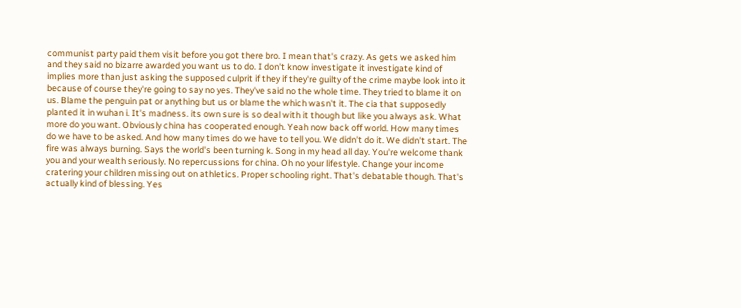communist party paid them visit before you got there bro. I mean that's crazy. As gets we asked him and they said no bizarre awarded you want us to do. I don't know investigate it investigate kind of implies more than just asking the supposed culprit if they if they're guilty of the crime maybe look into it because of course they're going to say no yes. They've said no the whole time. They tried to blame it on us. Blame the penguin pat or anything but us or blame the which wasn't it. The cia that supposedly planted it in wuhan i. It's madness. its own sure is so deal with it though but like you always ask. What more do you want. Obviously china has cooperated enough. Yeah now back off world. How many times do we have to be asked. And how many times do we have to tell you. We didn't do it. We didn't start. The fire was always burning. Says the world's been turning k. Song in my head all day. You're welcome thank you and your wealth seriously. No repercussions for china. Oh no your lifestyle. Change your income cratering your children missing out on athletics. Proper schooling right. That's debatable though. That's actually kind of blessing. Yes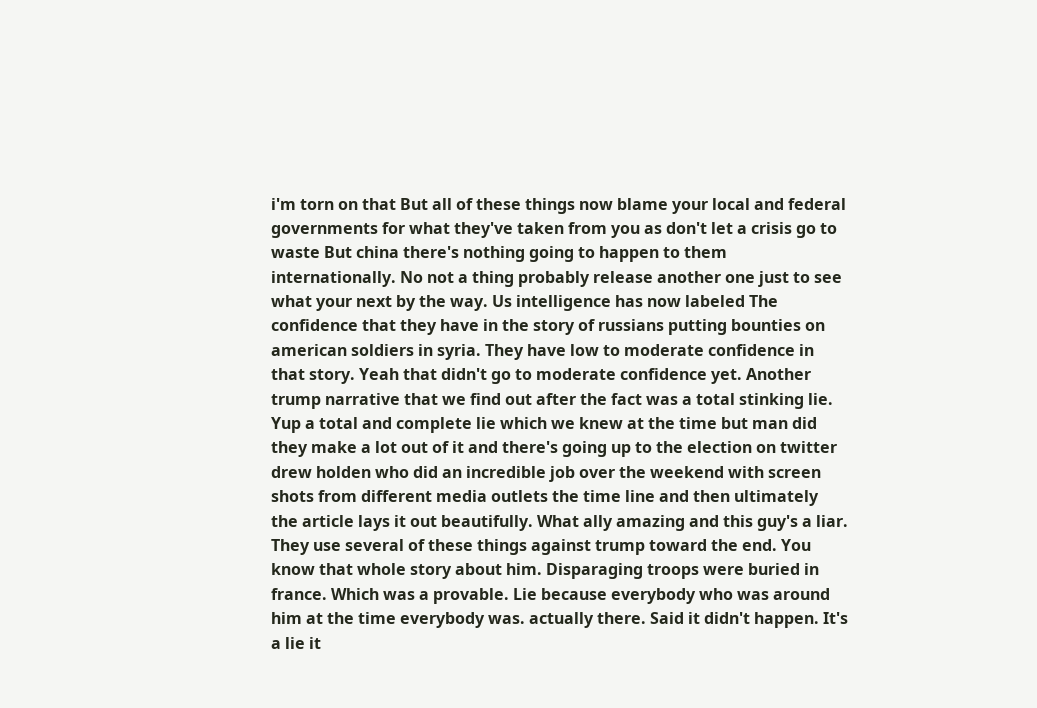i'm torn on that But all of these things now blame your local and federal governments for what they've taken from you as don't let a crisis go to waste But china there's nothing going to happen to them internationally. No not a thing probably release another one just to see what your next by the way. Us intelligence has now labeled The confidence that they have in the story of russians putting bounties on american soldiers in syria. They have low to moderate confidence in that story. Yeah that didn't go to moderate confidence yet. Another trump narrative that we find out after the fact was a total stinking lie. Yup a total and complete lie which we knew at the time but man did they make a lot out of it and there's going up to the election on twitter drew holden who did an incredible job over the weekend with screen shots from different media outlets the time line and then ultimately the article lays it out beautifully. What ally amazing and this guy's a liar. They use several of these things against trump toward the end. You know that whole story about him. Disparaging troops were buried in france. Which was a provable. Lie because everybody who was around him at the time everybody was. actually there. Said it didn't happen. It's a lie it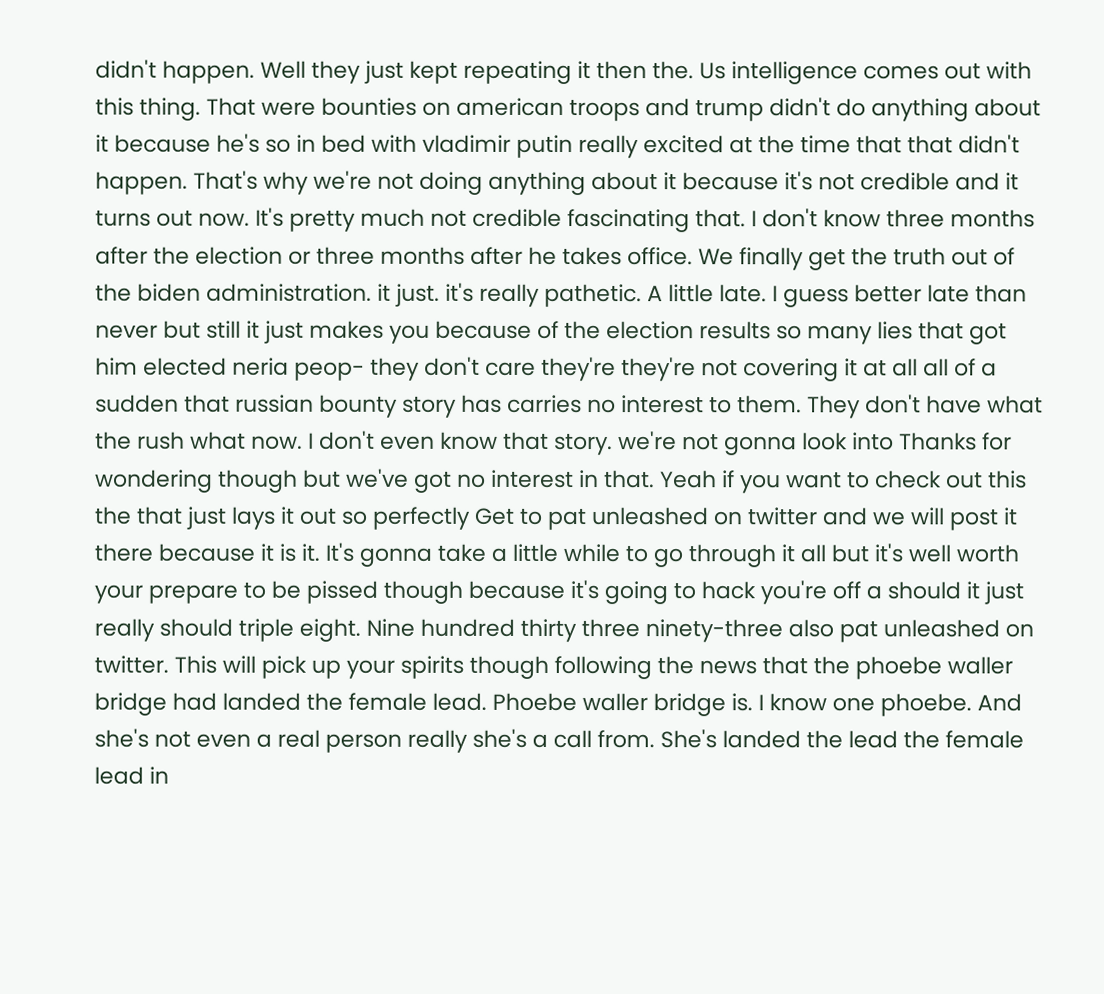didn't happen. Well they just kept repeating it then the. Us intelligence comes out with this thing. That were bounties on american troops and trump didn't do anything about it because he's so in bed with vladimir putin really excited at the time that that didn't happen. That's why we're not doing anything about it because it's not credible and it turns out now. It's pretty much not credible fascinating that. I don't know three months after the election or three months after he takes office. We finally get the truth out of the biden administration. it just. it's really pathetic. A little late. I guess better late than never but still it just makes you because of the election results so many lies that got him elected neria peop- they don't care they're they're not covering it at all all of a sudden that russian bounty story has carries no interest to them. They don't have what the rush what now. I don't even know that story. we're not gonna look into Thanks for wondering though but we've got no interest in that. Yeah if you want to check out this the that just lays it out so perfectly Get to pat unleashed on twitter and we will post it there because it is it. It's gonna take a little while to go through it all but it's well worth your prepare to be pissed though because it's going to hack you're off a should it just really should triple eight. Nine hundred thirty three ninety-three also pat unleashed on twitter. This will pick up your spirits though following the news that the phoebe waller bridge had landed the female lead. Phoebe waller bridge is. I know one phoebe. And she's not even a real person really she's a call from. She's landed the lead the female lead in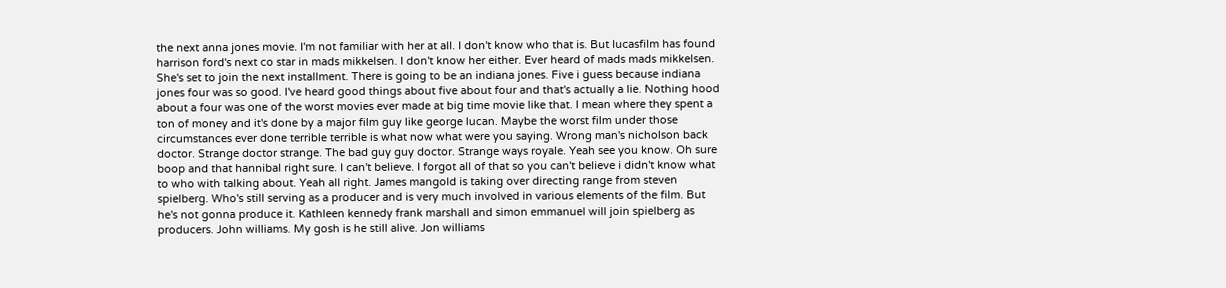the next anna jones movie. I'm not familiar with her at all. I don't know who that is. But lucasfilm has found harrison ford's next co star in mads mikkelsen. I don't know her either. Ever heard of mads mads mikkelsen. She's set to join the next installment. There is going to be an indiana jones. Five i guess because indiana jones four was so good. I've heard good things about five about four and that's actually a lie. Nothing hood about a four was one of the worst movies ever made at big time movie like that. I mean where they spent a ton of money and it's done by a major film guy like george lucan. Maybe the worst film under those circumstances ever done terrible terrible is what now what were you saying. Wrong man's nicholson back doctor. Strange doctor strange. The bad guy guy doctor. Strange ways royale. Yeah see you know. Oh sure boop and that hannibal right sure. I can't believe. I forgot all of that so you can't believe i didn't know what to who with talking about. Yeah all right. James mangold is taking over directing range from steven spielberg. Who's still serving as a producer and is very much involved in various elements of the film. But he's not gonna produce it. Kathleen kennedy frank marshall and simon emmanuel will join spielberg as producers. John williams. My gosh is he still alive. Jon williams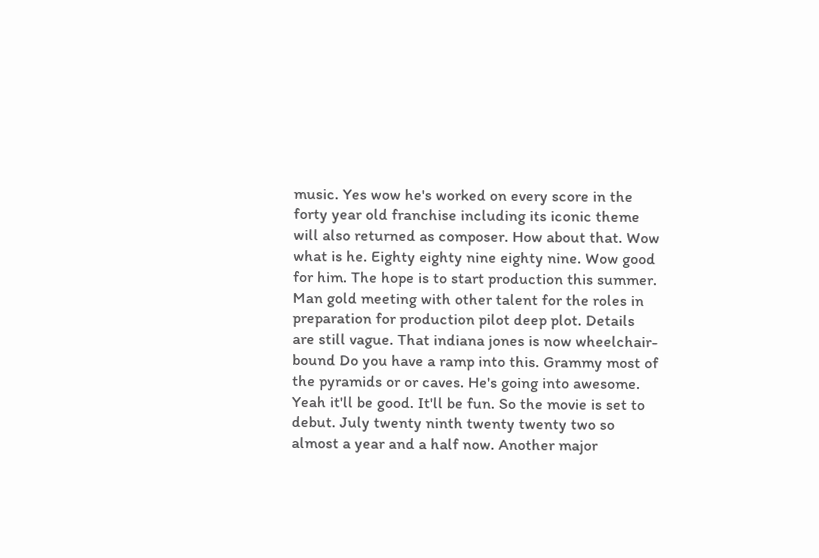music. Yes wow he's worked on every score in the forty year old franchise including its iconic theme will also returned as composer. How about that. Wow what is he. Eighty eighty nine eighty nine. Wow good for him. The hope is to start production this summer. Man gold meeting with other talent for the roles in preparation for production pilot deep plot. Details are still vague. That indiana jones is now wheelchair-bound Do you have a ramp into this. Grammy most of the pyramids or or caves. He's going into awesome. Yeah it'll be good. It'll be fun. So the movie is set to debut. July twenty ninth twenty twenty two so almost a year and a half now. Another major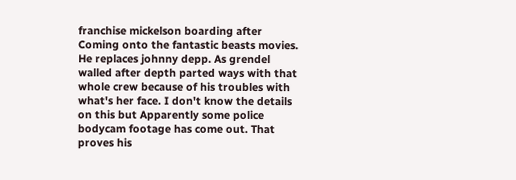franchise mickelson boarding after Coming onto the fantastic beasts movies. He replaces johnny depp. As grendel walled after depth parted ways with that whole crew because of his troubles with what's her face. I don't know the details on this but Apparently some police bodycam footage has come out. That proves his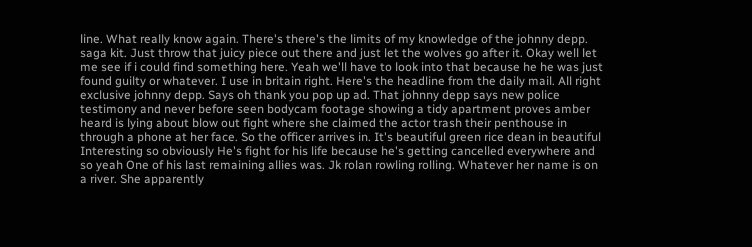line. What really know again. There's there's the limits of my knowledge of the johnny depp. saga kit. Just throw that juicy piece out there and just let the wolves go after it. Okay well let me see if i could find something here. Yeah we'll have to look into that because he he was just found guilty or whatever. I use in britain right. Here's the headline from the daily mail. All right exclusive johnny depp. Says oh thank you pop up ad. That johnny depp says new police testimony and never before seen bodycam footage showing a tidy apartment proves amber heard is lying about blow out fight where she claimed the actor trash their penthouse in through a phone at her face. So the officer arrives in. It's beautiful green rice dean in beautiful Interesting so obviously He's fight for his life because he's getting cancelled everywhere and so yeah One of his last remaining allies was. Jk rolan rowling rolling. Whatever her name is on a river. She apparently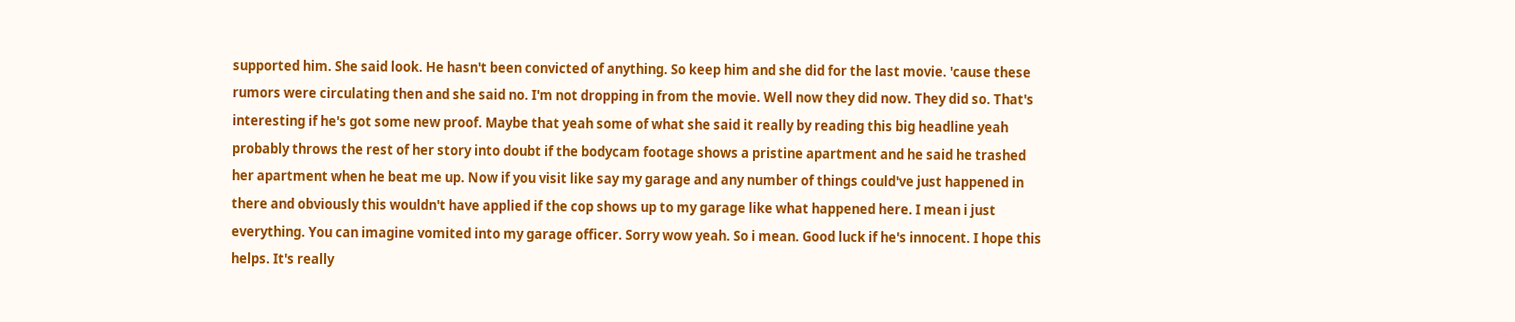supported him. She said look. He hasn't been convicted of anything. So keep him and she did for the last movie. 'cause these rumors were circulating then and she said no. I'm not dropping in from the movie. Well now they did now. They did so. That's interesting if he's got some new proof. Maybe that yeah some of what she said it really by reading this big headline yeah probably throws the rest of her story into doubt if the bodycam footage shows a pristine apartment and he said he trashed her apartment when he beat me up. Now if you visit like say my garage and any number of things could've just happened in there and obviously this wouldn't have applied if the cop shows up to my garage like what happened here. I mean i just everything. You can imagine vomited into my garage officer. Sorry wow yeah. So i mean. Good luck if he's innocent. I hope this helps. It's really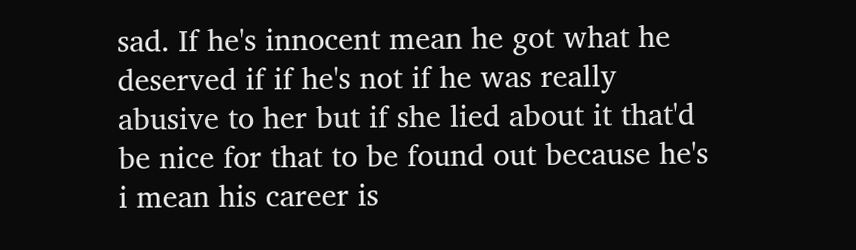sad. If he's innocent mean he got what he deserved if if he's not if he was really abusive to her but if she lied about it that'd be nice for that to be found out because he's i mean his career is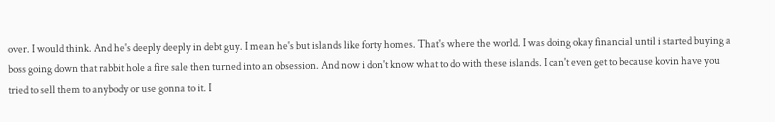over. I would think. And he's deeply deeply in debt guy. I mean he's but islands like forty homes. That's where the world. I was doing okay financial until i started buying a boss going down that rabbit hole a fire sale then turned into an obsession. And now i don't know what to do with these islands. I can't even get to because kovin have you tried to sell them to anybody or use gonna to it. I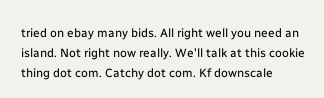tried on ebay many bids. All right well you need an island. Not right now really. We'll talk at this cookie thing dot com. Catchy dot com. Kf downscale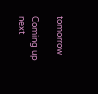tomorrow

Coming up next